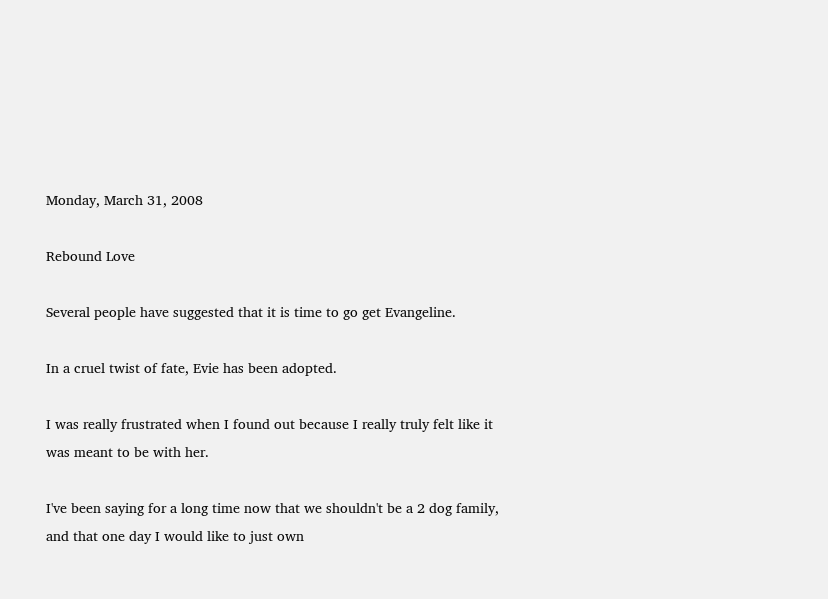Monday, March 31, 2008

Rebound Love

Several people have suggested that it is time to go get Evangeline.

In a cruel twist of fate, Evie has been adopted.

I was really frustrated when I found out because I really truly felt like it was meant to be with her.

I've been saying for a long time now that we shouldn't be a 2 dog family, and that one day I would like to just own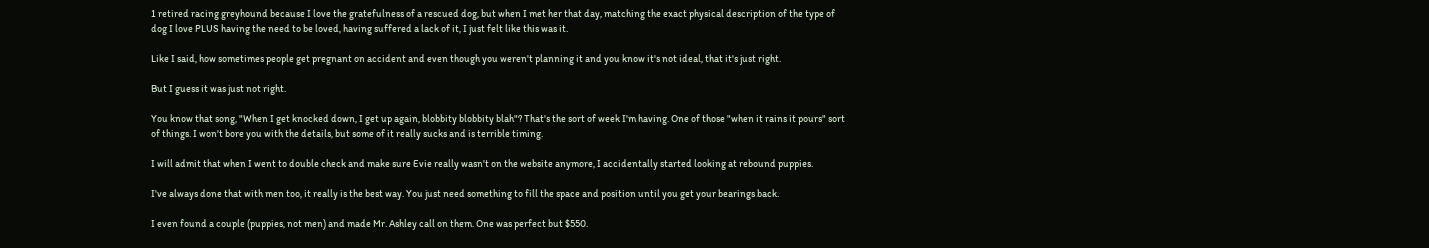1 retired racing greyhound because I love the gratefulness of a rescued dog, but when I met her that day, matching the exact physical description of the type of dog I love PLUS having the need to be loved, having suffered a lack of it, I just felt like this was it.

Like I said, how sometimes people get pregnant on accident and even though you weren't planning it and you know it's not ideal, that it's just right.

But I guess it was just not right.

You know that song, "When I get knocked down, I get up again, blobbity blobbity blah"? That's the sort of week I'm having. One of those "when it rains it pours" sort of things. I won't bore you with the details, but some of it really sucks and is terrible timing.

I will admit that when I went to double check and make sure Evie really wasn't on the website anymore, I accidentally started looking at rebound puppies.

I've always done that with men too, it really is the best way. You just need something to fill the space and position until you get your bearings back.

I even found a couple (puppies, not men) and made Mr. Ashley call on them. One was perfect but $550.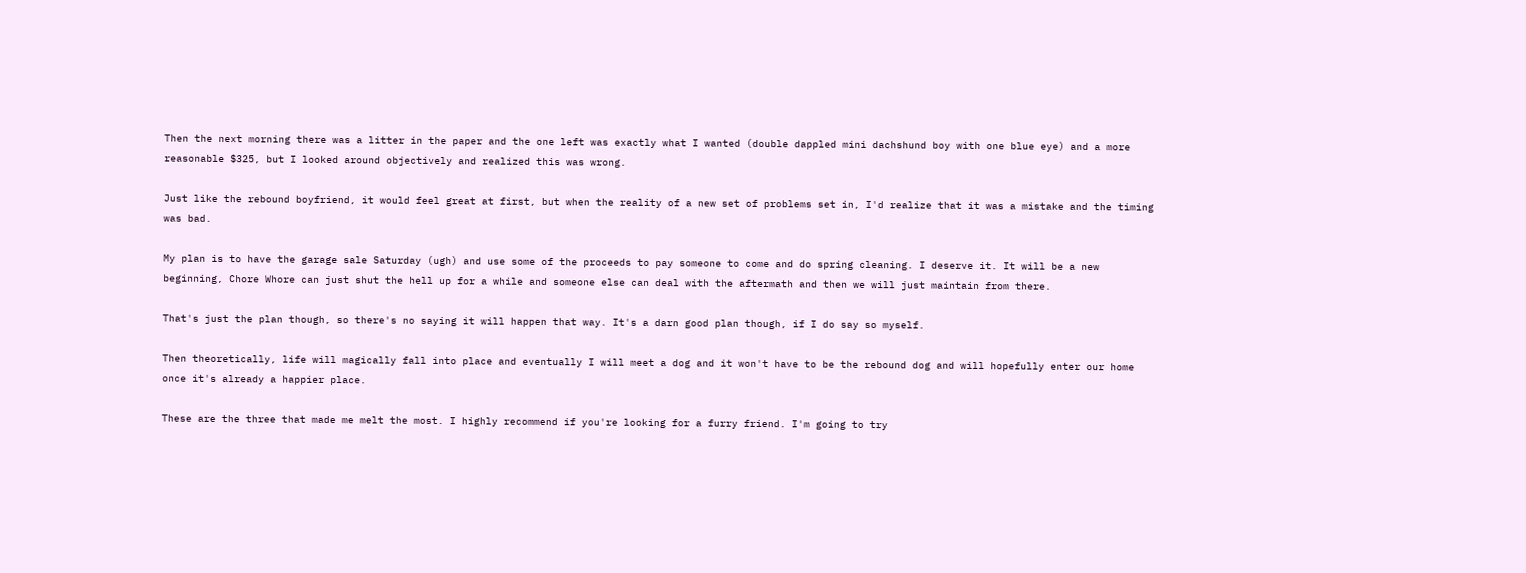Then the next morning there was a litter in the paper and the one left was exactly what I wanted (double dappled mini dachshund boy with one blue eye) and a more reasonable $325, but I looked around objectively and realized this was wrong.

Just like the rebound boyfriend, it would feel great at first, but when the reality of a new set of problems set in, I'd realize that it was a mistake and the timing was bad.

My plan is to have the garage sale Saturday (ugh) and use some of the proceeds to pay someone to come and do spring cleaning. I deserve it. It will be a new beginning, Chore Whore can just shut the hell up for a while and someone else can deal with the aftermath and then we will just maintain from there.

That's just the plan though, so there's no saying it will happen that way. It's a darn good plan though, if I do say so myself.

Then theoretically, life will magically fall into place and eventually I will meet a dog and it won't have to be the rebound dog and will hopefully enter our home once it's already a happier place.

These are the three that made me melt the most. I highly recommend if you're looking for a furry friend. I'm going to try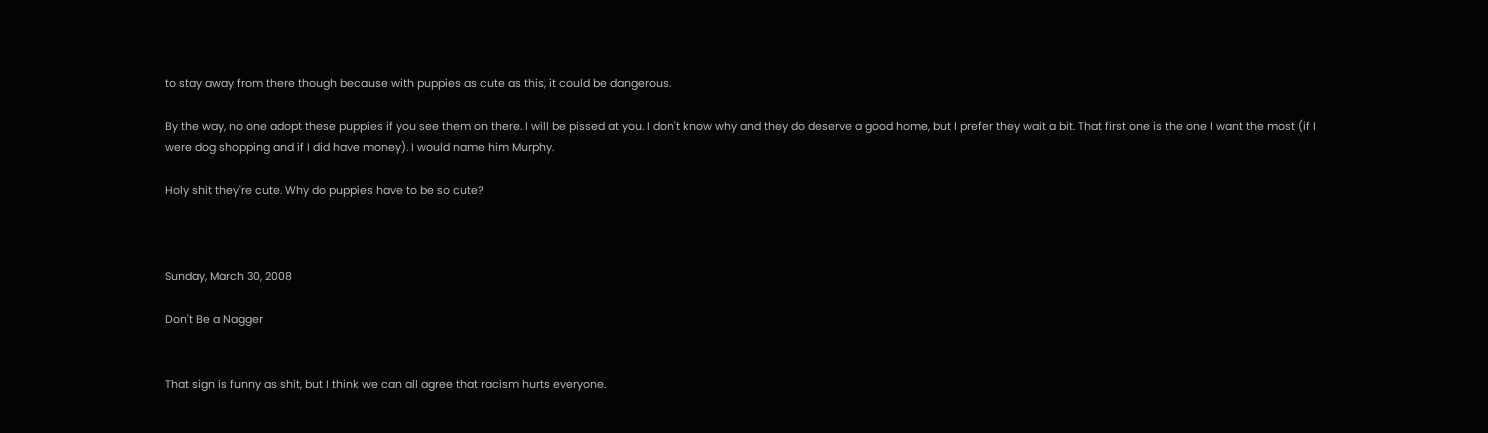to stay away from there though because with puppies as cute as this, it could be dangerous.

By the way, no one adopt these puppies if you see them on there. I will be pissed at you. I don't know why and they do deserve a good home, but I prefer they wait a bit. That first one is the one I want the most (if I were dog shopping and if I did have money). I would name him Murphy.

Holy shit they're cute. Why do puppies have to be so cute?



Sunday, March 30, 2008

Don't Be a Nagger


That sign is funny as shit, but I think we can all agree that racism hurts everyone.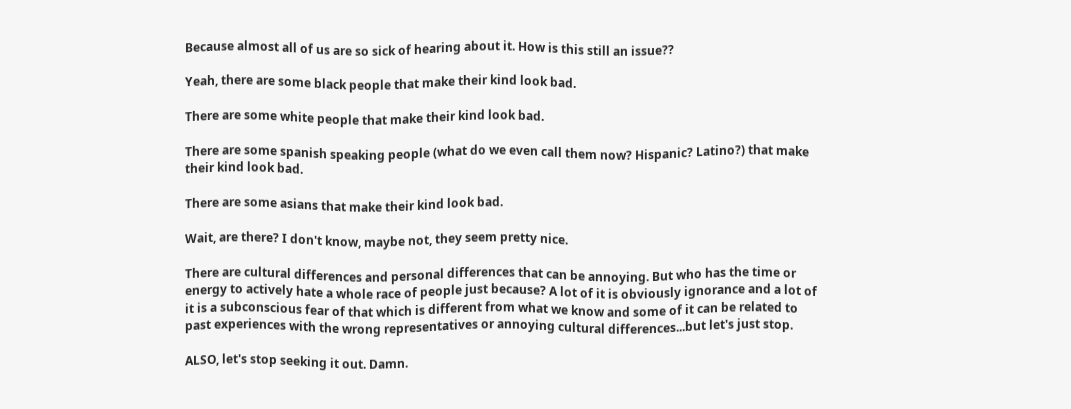Because almost all of us are so sick of hearing about it. How is this still an issue??

Yeah, there are some black people that make their kind look bad.

There are some white people that make their kind look bad.

There are some spanish speaking people (what do we even call them now? Hispanic? Latino?) that make their kind look bad.

There are some asians that make their kind look bad.

Wait, are there? I don't know, maybe not, they seem pretty nice.

There are cultural differences and personal differences that can be annoying. But who has the time or energy to actively hate a whole race of people just because? A lot of it is obviously ignorance and a lot of it is a subconscious fear of that which is different from what we know and some of it can be related to past experiences with the wrong representatives or annoying cultural differences...but let's just stop.

ALSO, let's stop seeking it out. Damn.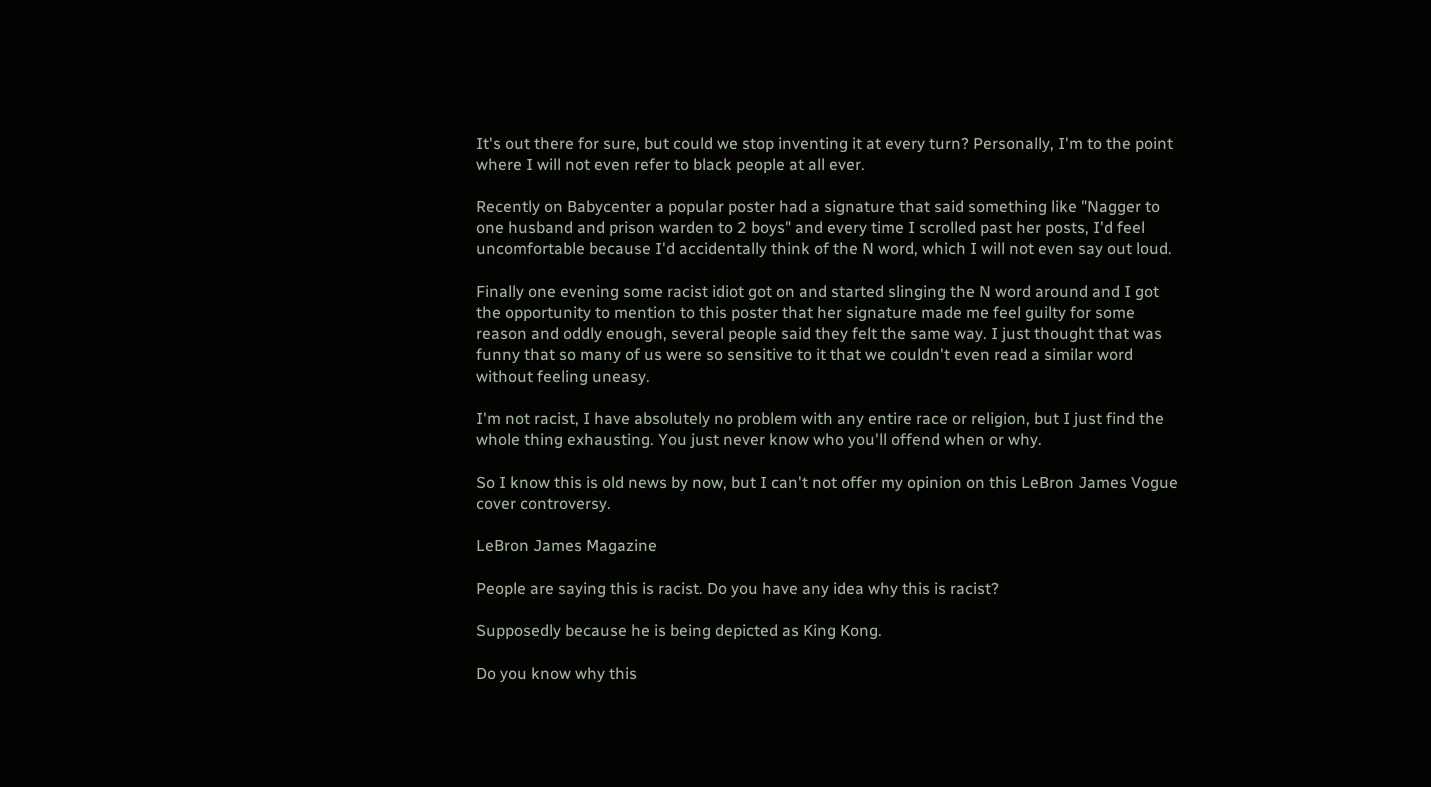It's out there for sure, but could we stop inventing it at every turn? Personally, I'm to the point where I will not even refer to black people at all ever.

Recently on Babycenter a popular poster had a signature that said something like "Nagger to one husband and prison warden to 2 boys" and every time I scrolled past her posts, I'd feel uncomfortable because I'd accidentally think of the N word, which I will not even say out loud.

Finally one evening some racist idiot got on and started slinging the N word around and I got the opportunity to mention to this poster that her signature made me feel guilty for some reason and oddly enough, several people said they felt the same way. I just thought that was funny that so many of us were so sensitive to it that we couldn't even read a similar word without feeling uneasy.

I'm not racist, I have absolutely no problem with any entire race or religion, but I just find the whole thing exhausting. You just never know who you'll offend when or why.

So I know this is old news by now, but I can't not offer my opinion on this LeBron James Vogue cover controversy.

LeBron James Magazine

People are saying this is racist. Do you have any idea why this is racist?

Supposedly because he is being depicted as King Kong.

Do you know why this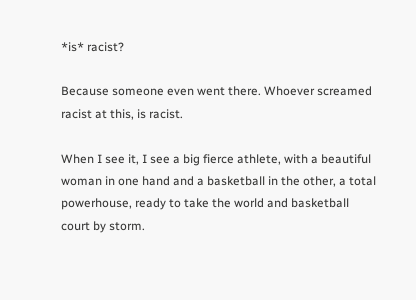*is* racist?

Because someone even went there. Whoever screamed racist at this, is racist.

When I see it, I see a big fierce athlete, with a beautiful woman in one hand and a basketball in the other, a total powerhouse, ready to take the world and basketball court by storm.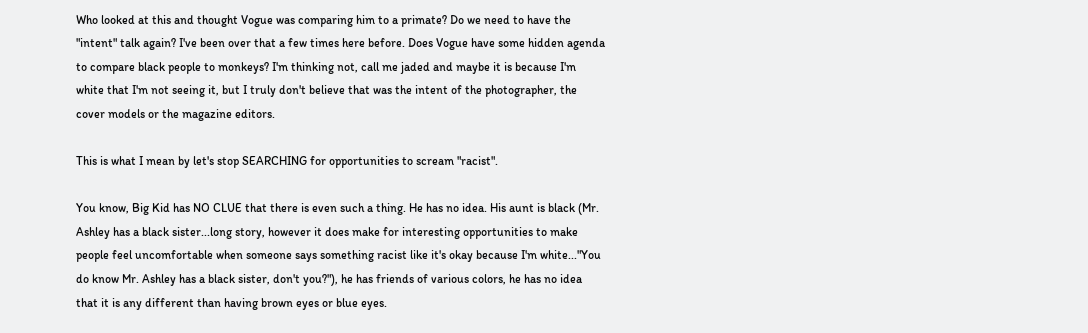Who looked at this and thought Vogue was comparing him to a primate? Do we need to have the "intent" talk again? I've been over that a few times here before. Does Vogue have some hidden agenda to compare black people to monkeys? I'm thinking not, call me jaded and maybe it is because I'm white that I'm not seeing it, but I truly don't believe that was the intent of the photographer, the cover models or the magazine editors.

This is what I mean by let's stop SEARCHING for opportunities to scream "racist".

You know, Big Kid has NO CLUE that there is even such a thing. He has no idea. His aunt is black (Mr. Ashley has a black sister...long story, however it does make for interesting opportunities to make people feel uncomfortable when someone says something racist like it's okay because I'm white..."You do know Mr. Ashley has a black sister, don't you?"), he has friends of various colors, he has no idea that it is any different than having brown eyes or blue eyes.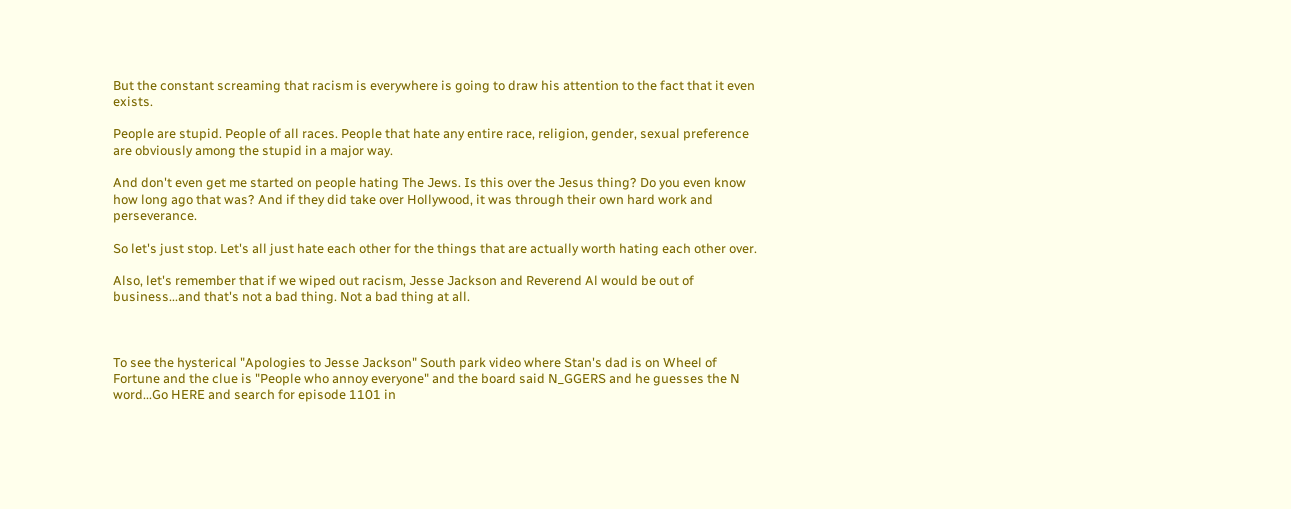But the constant screaming that racism is everywhere is going to draw his attention to the fact that it even exists.

People are stupid. People of all races. People that hate any entire race, religion, gender, sexual preference are obviously among the stupid in a major way.

And don't even get me started on people hating The Jews. Is this over the Jesus thing? Do you even know how long ago that was? And if they did take over Hollywood, it was through their own hard work and perseverance.

So let's just stop. Let's all just hate each other for the things that are actually worth hating each other over.

Also, let's remember that if we wiped out racism, Jesse Jackson and Reverend Al would be out of business...and that's not a bad thing. Not a bad thing at all.



To see the hysterical "Apologies to Jesse Jackson" South park video where Stan's dad is on Wheel of Fortune and the clue is "People who annoy everyone" and the board said N_GGERS and he guesses the N word...Go HERE and search for episode 1101 in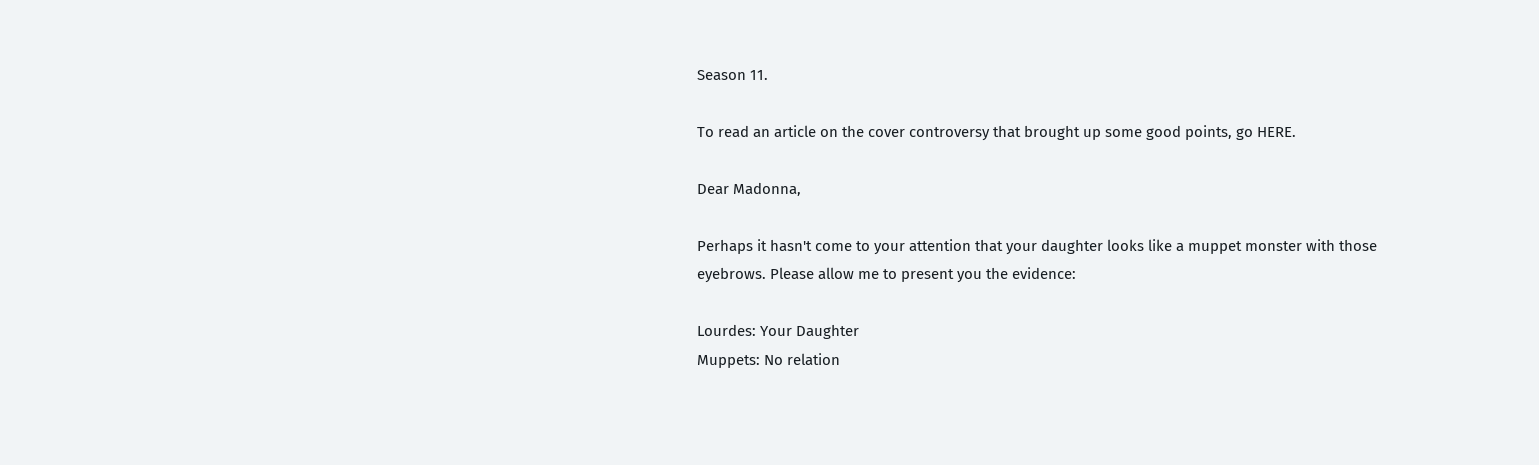Season 11.

To read an article on the cover controversy that brought up some good points, go HERE.

Dear Madonna,

Perhaps it hasn't come to your attention that your daughter looks like a muppet monster with those eyebrows. Please allow me to present you the evidence:

Lourdes: Your Daughter
Muppets: No relation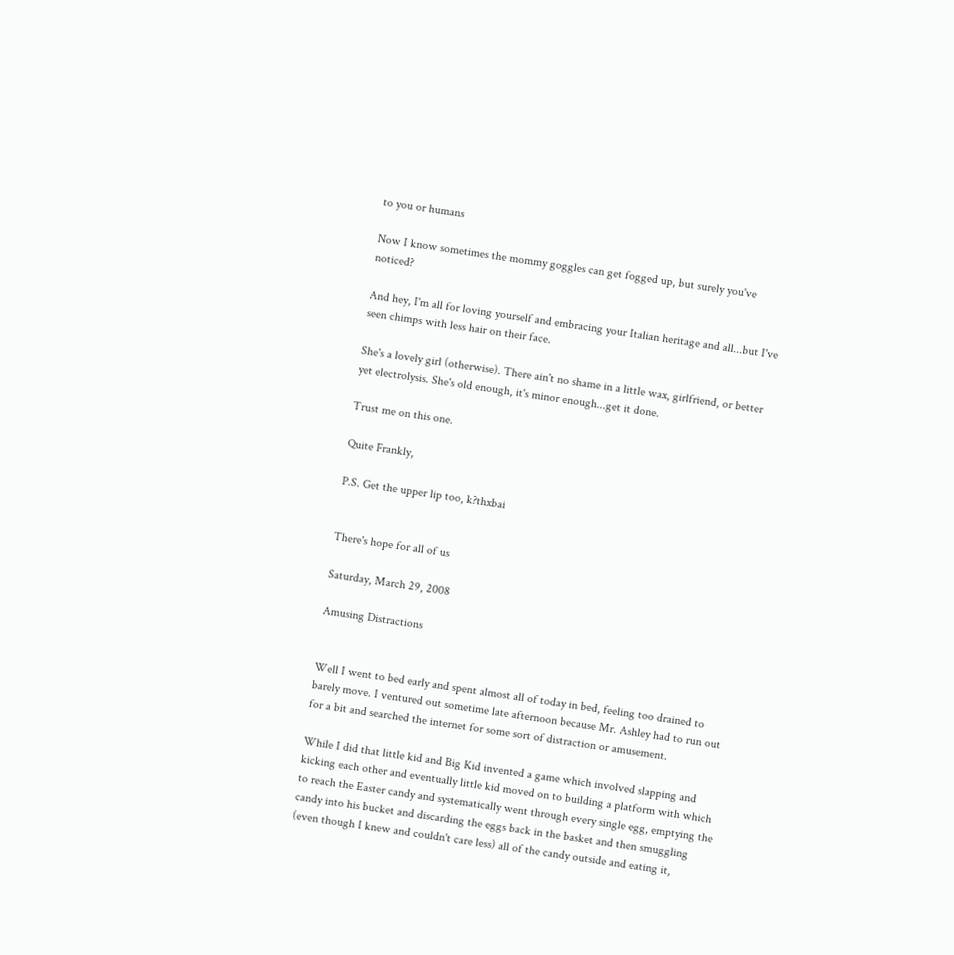to you or humans

Now I know sometimes the mommy goggles can get fogged up, but surely you've noticed?

And hey, I'm all for loving yourself and embracing your Italian heritage and all...but I've seen chimps with less hair on their face.

She's a lovely girl (otherwise). There ain't no shame in a little wax, girlfriend, or better yet electrolysis. She's old enough, it's minor enough...get it done.

Trust me on this one.

Quite Frankly,

P.S. Get the upper lip too, k?thxbai


There's hope for all of us

Saturday, March 29, 2008

Amusing Distractions


Well I went to bed early and spent almost all of today in bed, feeling too drained to barely move. I ventured out sometime late afternoon because Mr. Ashley had to run out for a bit and searched the internet for some sort of distraction or amusement.

While I did that little kid and Big Kid invented a game which involved slapping and kicking each other and eventually little kid moved on to building a platform with which to reach the Easter candy and systematically went through every single egg, emptying the candy into his bucket and discarding the eggs back in the basket and then smuggling (even though I knew and couldn't care less) all of the candy outside and eating it,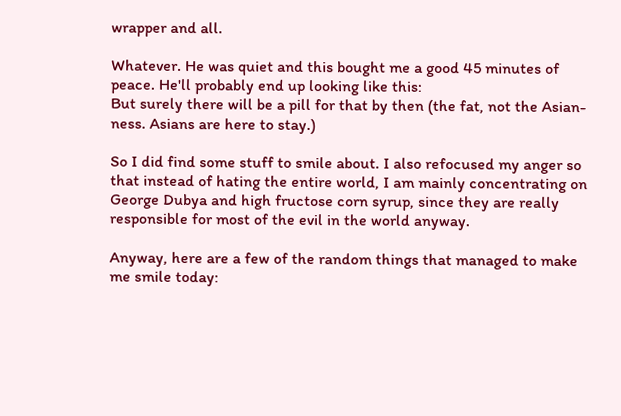wrapper and all.

Whatever. He was quiet and this bought me a good 45 minutes of peace. He'll probably end up looking like this:
But surely there will be a pill for that by then (the fat, not the Asian-ness. Asians are here to stay.)

So I did find some stuff to smile about. I also refocused my anger so that instead of hating the entire world, I am mainly concentrating on George Dubya and high fructose corn syrup, since they are really responsible for most of the evil in the world anyway.

Anyway, here are a few of the random things that managed to make me smile today: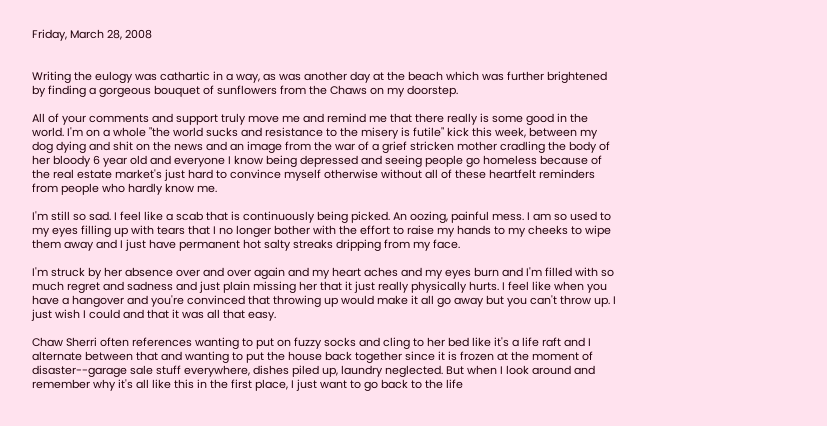Friday, March 28, 2008


Writing the eulogy was cathartic in a way, as was another day at the beach which was further brightened by finding a gorgeous bouquet of sunflowers from the Chaws on my doorstep.

All of your comments and support truly move me and remind me that there really is some good in the world. I'm on a whole "the world sucks and resistance to the misery is futile" kick this week, between my dog dying and shit on the news and an image from the war of a grief stricken mother cradling the body of her bloody 6 year old and everyone I know being depressed and seeing people go homeless because of the real estate market's just hard to convince myself otherwise without all of these heartfelt reminders from people who hardly know me.

I'm still so sad. I feel like a scab that is continuously being picked. An oozing, painful mess. I am so used to my eyes filling up with tears that I no longer bother with the effort to raise my hands to my cheeks to wipe them away and I just have permanent hot salty streaks dripping from my face.

I'm struck by her absence over and over again and my heart aches and my eyes burn and I'm filled with so much regret and sadness and just plain missing her that it just really physically hurts. I feel like when you have a hangover and you're convinced that throwing up would make it all go away but you can't throw up. I just wish I could and that it was all that easy.

Chaw Sherri often references wanting to put on fuzzy socks and cling to her bed like it's a life raft and I alternate between that and wanting to put the house back together since it is frozen at the moment of disaster--garage sale stuff everywhere, dishes piled up, laundry neglected. But when I look around and remember why it's all like this in the first place, I just want to go back to the life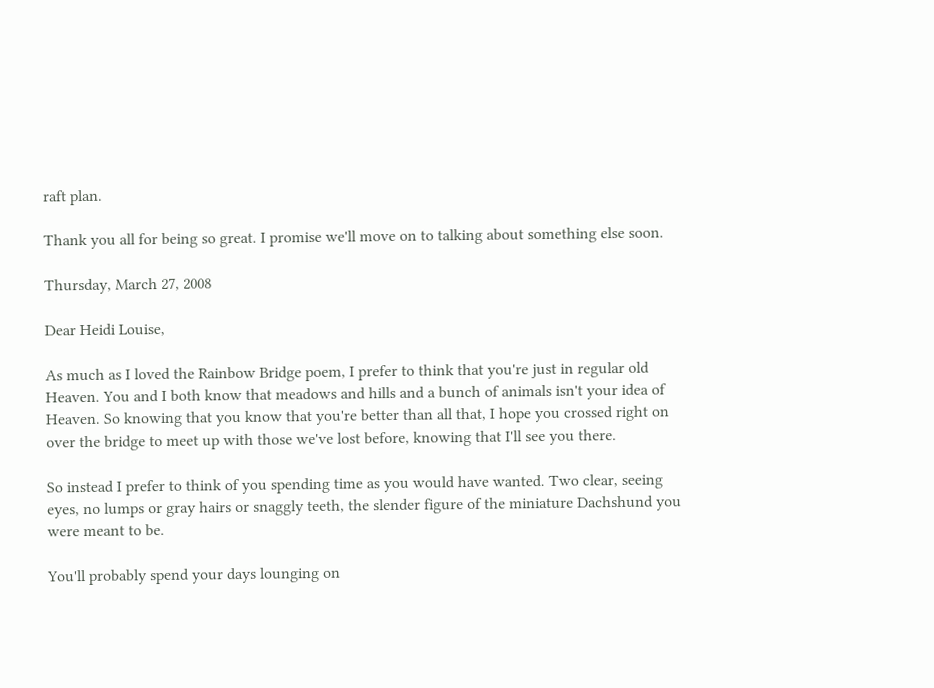raft plan.

Thank you all for being so great. I promise we'll move on to talking about something else soon.

Thursday, March 27, 2008

Dear Heidi Louise,

As much as I loved the Rainbow Bridge poem, I prefer to think that you're just in regular old Heaven. You and I both know that meadows and hills and a bunch of animals isn't your idea of Heaven. So knowing that you know that you're better than all that, I hope you crossed right on over the bridge to meet up with those we've lost before, knowing that I'll see you there.

So instead I prefer to think of you spending time as you would have wanted. Two clear, seeing eyes, no lumps or gray hairs or snaggly teeth, the slender figure of the miniature Dachshund you were meant to be.

You'll probably spend your days lounging on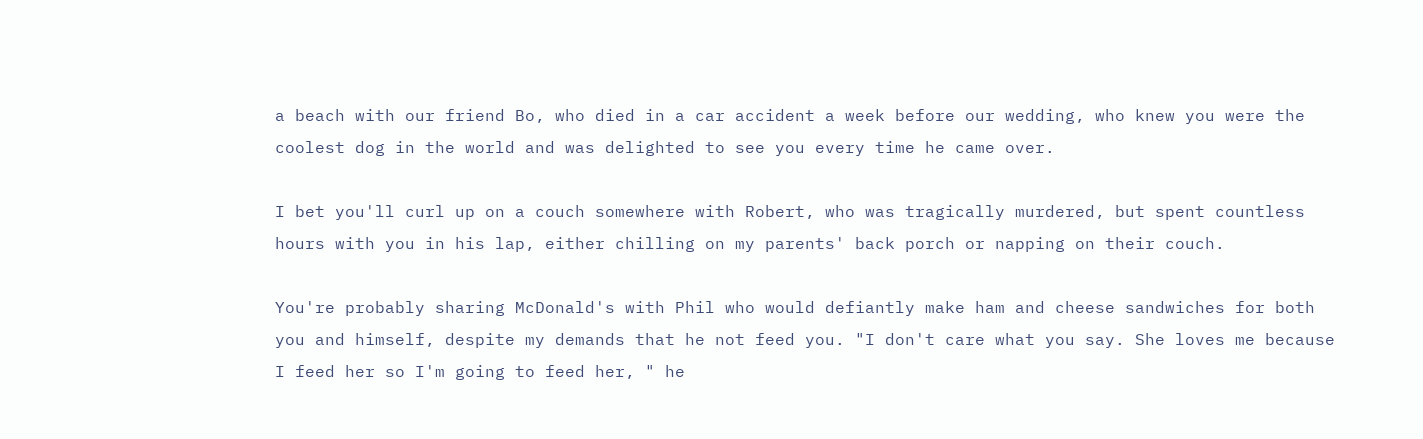a beach with our friend Bo, who died in a car accident a week before our wedding, who knew you were the coolest dog in the world and was delighted to see you every time he came over.

I bet you'll curl up on a couch somewhere with Robert, who was tragically murdered, but spent countless hours with you in his lap, either chilling on my parents' back porch or napping on their couch.

You're probably sharing McDonald's with Phil who would defiantly make ham and cheese sandwiches for both you and himself, despite my demands that he not feed you. "I don't care what you say. She loves me because I feed her so I'm going to feed her, " he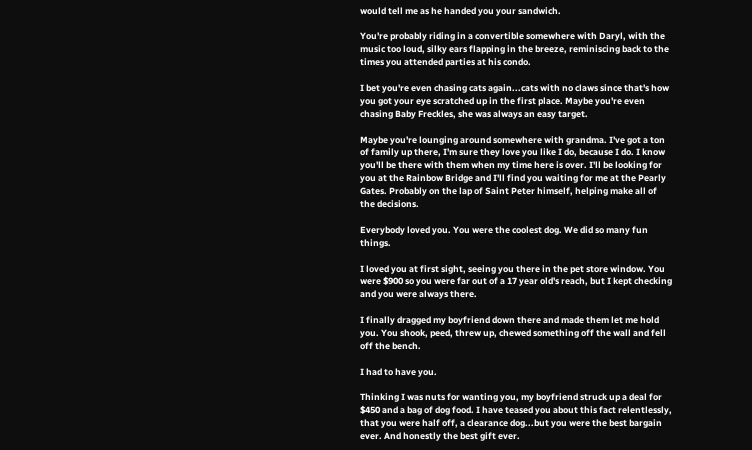would tell me as he handed you your sandwich.

You're probably riding in a convertible somewhere with Daryl, with the music too loud, silky ears flapping in the breeze, reminiscing back to the times you attended parties at his condo.

I bet you're even chasing cats again...cats with no claws since that's how you got your eye scratched up in the first place. Maybe you're even chasing Baby Freckles, she was always an easy target.

Maybe you're lounging around somewhere with grandma. I've got a ton of family up there, I'm sure they love you like I do, because I do. I know you'll be there with them when my time here is over. I'll be looking for you at the Rainbow Bridge and I'll find you waiting for me at the Pearly Gates. Probably on the lap of Saint Peter himself, helping make all of the decisions.

Everybody loved you. You were the coolest dog. We did so many fun things.

I loved you at first sight, seeing you there in the pet store window. You were $900 so you were far out of a 17 year old's reach, but I kept checking and you were always there.

I finally dragged my boyfriend down there and made them let me hold you. You shook, peed, threw up, chewed something off the wall and fell off the bench.

I had to have you.

Thinking I was nuts for wanting you, my boyfriend struck up a deal for $450 and a bag of dog food. I have teased you about this fact relentlessly, that you were half off, a clearance dog...but you were the best bargain ever. And honestly the best gift ever.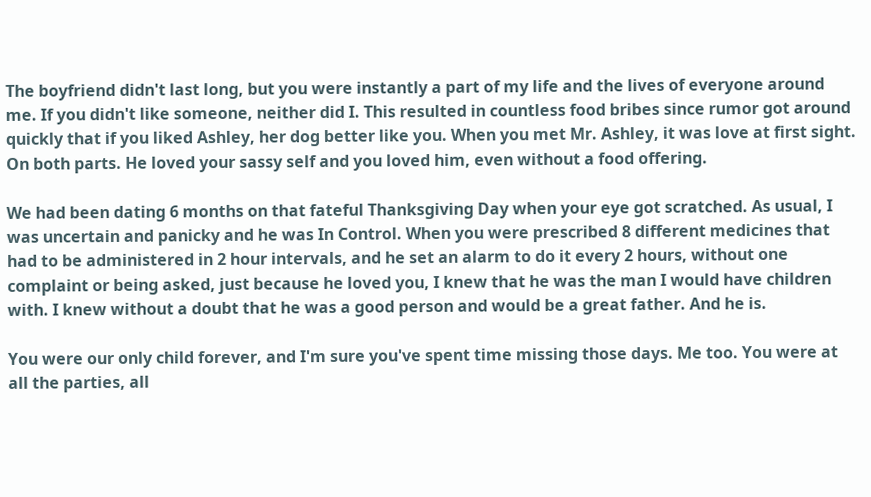The boyfriend didn't last long, but you were instantly a part of my life and the lives of everyone around me. If you didn't like someone, neither did I. This resulted in countless food bribes since rumor got around quickly that if you liked Ashley, her dog better like you. When you met Mr. Ashley, it was love at first sight. On both parts. He loved your sassy self and you loved him, even without a food offering.

We had been dating 6 months on that fateful Thanksgiving Day when your eye got scratched. As usual, I was uncertain and panicky and he was In Control. When you were prescribed 8 different medicines that had to be administered in 2 hour intervals, and he set an alarm to do it every 2 hours, without one complaint or being asked, just because he loved you, I knew that he was the man I would have children with. I knew without a doubt that he was a good person and would be a great father. And he is.

You were our only child forever, and I'm sure you've spent time missing those days. Me too. You were at all the parties, all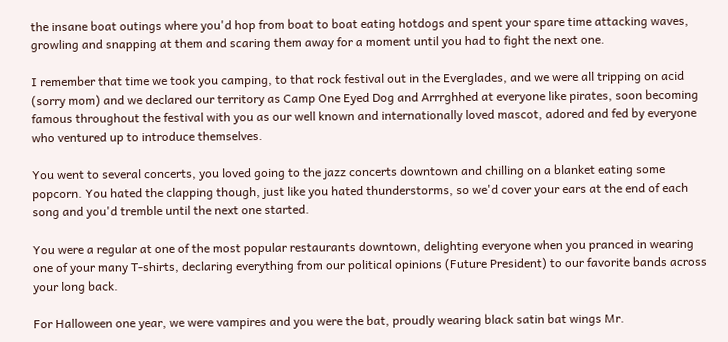the insane boat outings where you'd hop from boat to boat eating hotdogs and spent your spare time attacking waves, growling and snapping at them and scaring them away for a moment until you had to fight the next one.

I remember that time we took you camping, to that rock festival out in the Everglades, and we were all tripping on acid (sorry mom) and we declared our territory as Camp One Eyed Dog and Arrrghhed at everyone like pirates, soon becoming famous throughout the festival with you as our well known and internationally loved mascot, adored and fed by everyone who ventured up to introduce themselves.

You went to several concerts, you loved going to the jazz concerts downtown and chilling on a blanket eating some popcorn. You hated the clapping though, just like you hated thunderstorms, so we'd cover your ears at the end of each song and you'd tremble until the next one started.

You were a regular at one of the most popular restaurants downtown, delighting everyone when you pranced in wearing one of your many T-shirts, declaring everything from our political opinions (Future President) to our favorite bands across your long back.

For Halloween one year, we were vampires and you were the bat, proudly wearing black satin bat wings Mr.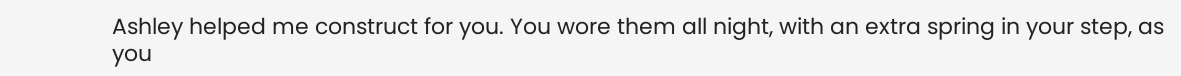Ashley helped me construct for you. You wore them all night, with an extra spring in your step, as you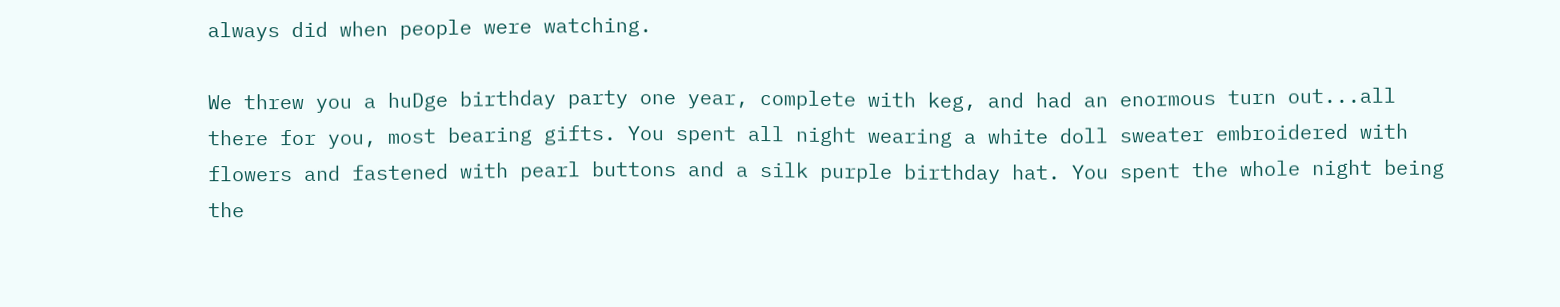always did when people were watching.

We threw you a huDge birthday party one year, complete with keg, and had an enormous turn out...all there for you, most bearing gifts. You spent all night wearing a white doll sweater embroidered with flowers and fastened with pearl buttons and a silk purple birthday hat. You spent the whole night being the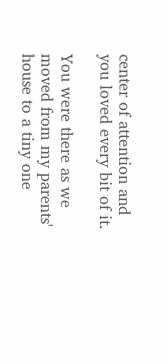center of attention and you loved every bit of it.

You were there as we moved from my parents' house to a tiny one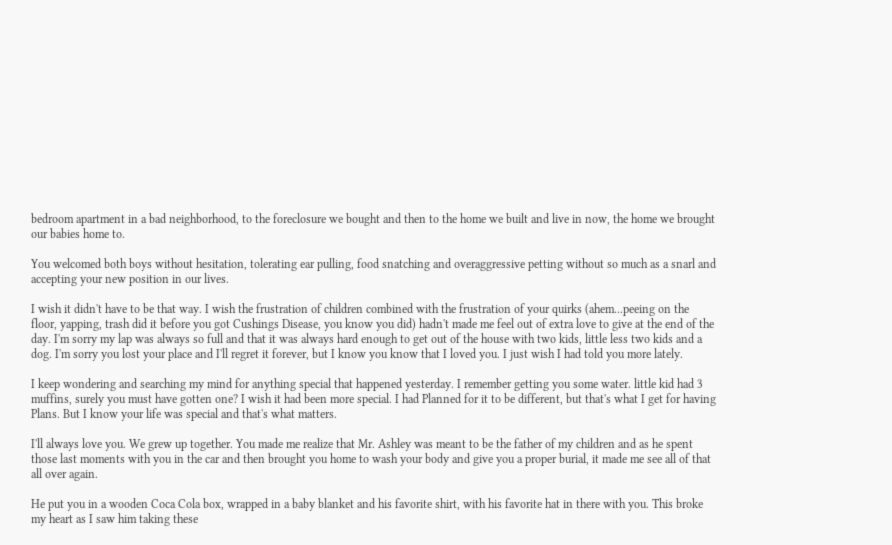bedroom apartment in a bad neighborhood, to the foreclosure we bought and then to the home we built and live in now, the home we brought our babies home to.

You welcomed both boys without hesitation, tolerating ear pulling, food snatching and overaggressive petting without so much as a snarl and accepting your new position in our lives.

I wish it didn't have to be that way. I wish the frustration of children combined with the frustration of your quirks (ahem...peeing on the floor, yapping, trash did it before you got Cushings Disease, you know you did) hadn't made me feel out of extra love to give at the end of the day. I'm sorry my lap was always so full and that it was always hard enough to get out of the house with two kids, little less two kids and a dog. I'm sorry you lost your place and I'll regret it forever, but I know you know that I loved you. I just wish I had told you more lately.

I keep wondering and searching my mind for anything special that happened yesterday. I remember getting you some water. little kid had 3 muffins, surely you must have gotten one? I wish it had been more special. I had Planned for it to be different, but that's what I get for having Plans. But I know your life was special and that's what matters.

I'll always love you. We grew up together. You made me realize that Mr. Ashley was meant to be the father of my children and as he spent those last moments with you in the car and then brought you home to wash your body and give you a proper burial, it made me see all of that all over again.

He put you in a wooden Coca Cola box, wrapped in a baby blanket and his favorite shirt, with his favorite hat in there with you. This broke my heart as I saw him taking these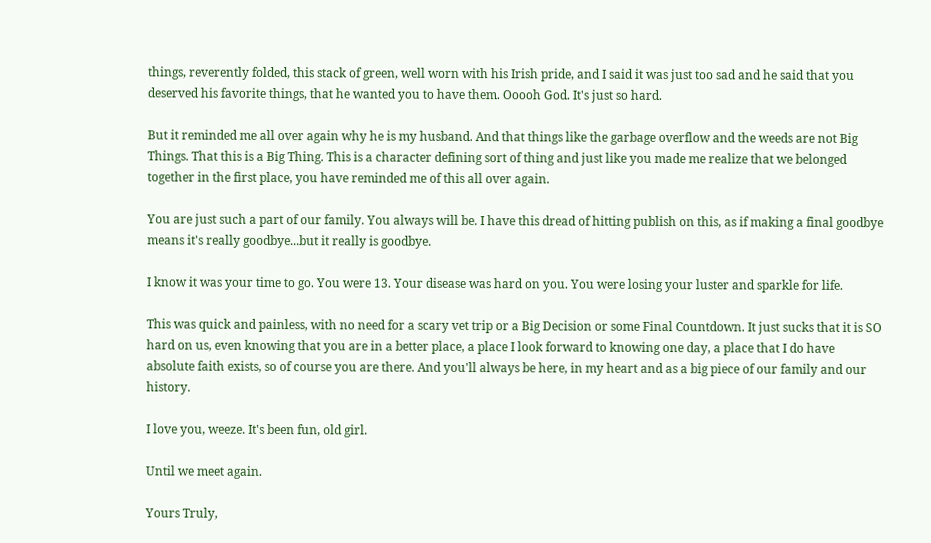things, reverently folded, this stack of green, well worn with his Irish pride, and I said it was just too sad and he said that you deserved his favorite things, that he wanted you to have them. Ooooh God. It's just so hard.

But it reminded me all over again why he is my husband. And that things like the garbage overflow and the weeds are not Big Things. That this is a Big Thing. This is a character defining sort of thing and just like you made me realize that we belonged together in the first place, you have reminded me of this all over again.

You are just such a part of our family. You always will be. I have this dread of hitting publish on this, as if making a final goodbye means it's really goodbye...but it really is goodbye.

I know it was your time to go. You were 13. Your disease was hard on you. You were losing your luster and sparkle for life.

This was quick and painless, with no need for a scary vet trip or a Big Decision or some Final Countdown. It just sucks that it is SO hard on us, even knowing that you are in a better place, a place I look forward to knowing one day, a place that I do have absolute faith exists, so of course you are there. And you'll always be here, in my heart and as a big piece of our family and our history.

I love you, weeze. It's been fun, old girl.

Until we meet again.

Yours Truly,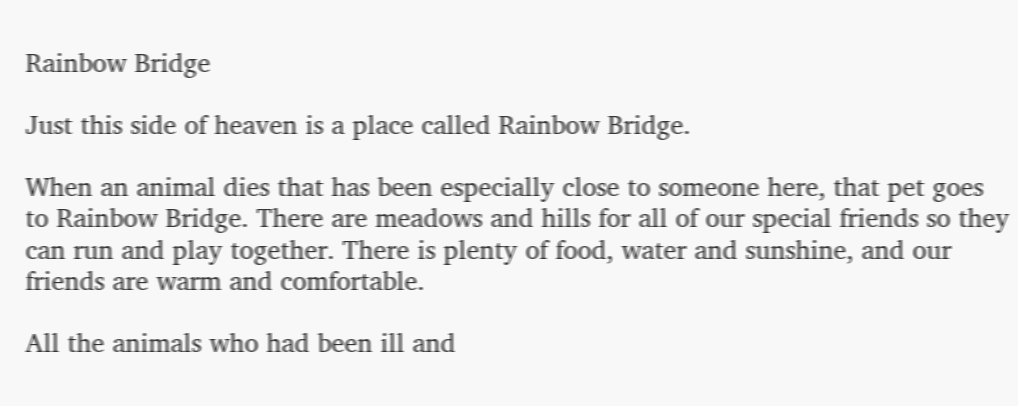Rainbow Bridge

Just this side of heaven is a place called Rainbow Bridge.

When an animal dies that has been especially close to someone here, that pet goes to Rainbow Bridge. There are meadows and hills for all of our special friends so they can run and play together. There is plenty of food, water and sunshine, and our friends are warm and comfortable.

All the animals who had been ill and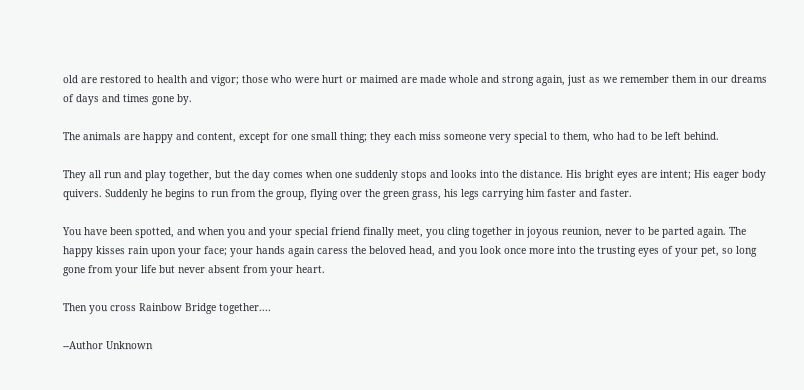old are restored to health and vigor; those who were hurt or maimed are made whole and strong again, just as we remember them in our dreams of days and times gone by.

The animals are happy and content, except for one small thing; they each miss someone very special to them, who had to be left behind.

They all run and play together, but the day comes when one suddenly stops and looks into the distance. His bright eyes are intent; His eager body quivers. Suddenly he begins to run from the group, flying over the green grass, his legs carrying him faster and faster.

You have been spotted, and when you and your special friend finally meet, you cling together in joyous reunion, never to be parted again. The happy kisses rain upon your face; your hands again caress the beloved head, and you look once more into the trusting eyes of your pet, so long gone from your life but never absent from your heart.

Then you cross Rainbow Bridge together....

--Author Unknown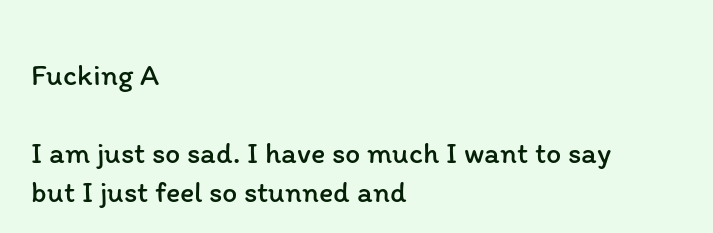Fucking A

I am just so sad. I have so much I want to say but I just feel so stunned and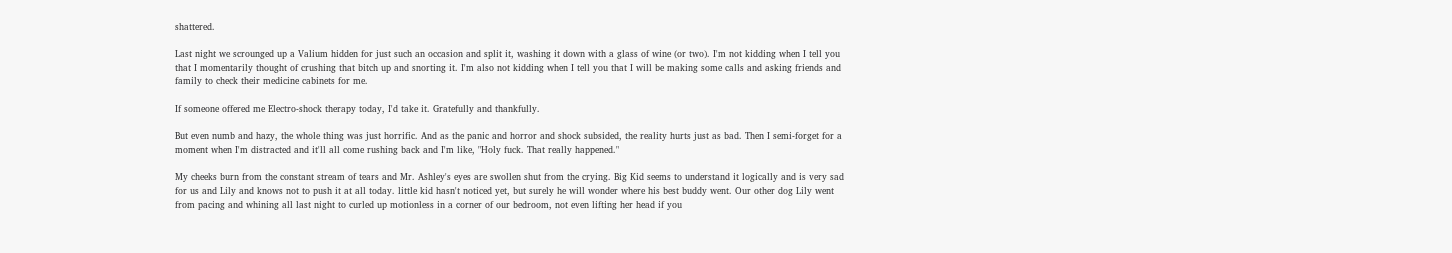shattered.

Last night we scrounged up a Valium hidden for just such an occasion and split it, washing it down with a glass of wine (or two). I'm not kidding when I tell you that I momentarily thought of crushing that bitch up and snorting it. I'm also not kidding when I tell you that I will be making some calls and asking friends and family to check their medicine cabinets for me.

If someone offered me Electro-shock therapy today, I'd take it. Gratefully and thankfully.

But even numb and hazy, the whole thing was just horrific. And as the panic and horror and shock subsided, the reality hurts just as bad. Then I semi-forget for a moment when I'm distracted and it'll all come rushing back and I'm like, "Holy fuck. That really happened."

My cheeks burn from the constant stream of tears and Mr. Ashley's eyes are swollen shut from the crying. Big Kid seems to understand it logically and is very sad for us and Lily and knows not to push it at all today. little kid hasn't noticed yet, but surely he will wonder where his best buddy went. Our other dog Lily went from pacing and whining all last night to curled up motionless in a corner of our bedroom, not even lifting her head if you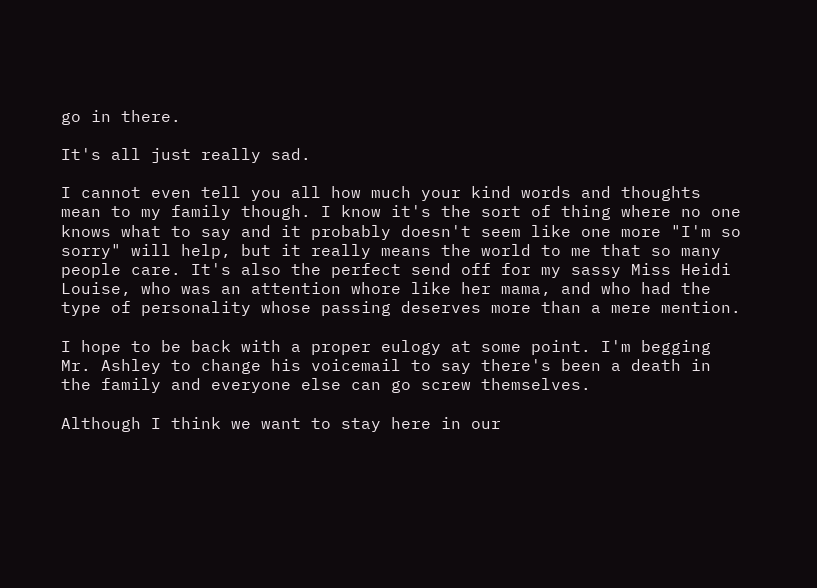go in there.

It's all just really sad.

I cannot even tell you all how much your kind words and thoughts mean to my family though. I know it's the sort of thing where no one knows what to say and it probably doesn't seem like one more "I'm so sorry" will help, but it really means the world to me that so many people care. It's also the perfect send off for my sassy Miss Heidi Louise, who was an attention whore like her mama, and who had the type of personality whose passing deserves more than a mere mention.

I hope to be back with a proper eulogy at some point. I'm begging Mr. Ashley to change his voicemail to say there's been a death in the family and everyone else can go screw themselves.

Although I think we want to stay here in our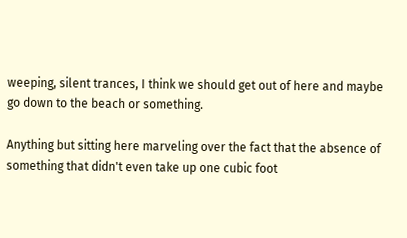weeping, silent trances, I think we should get out of here and maybe go down to the beach or something.

Anything but sitting here marveling over the fact that the absence of something that didn't even take up one cubic foot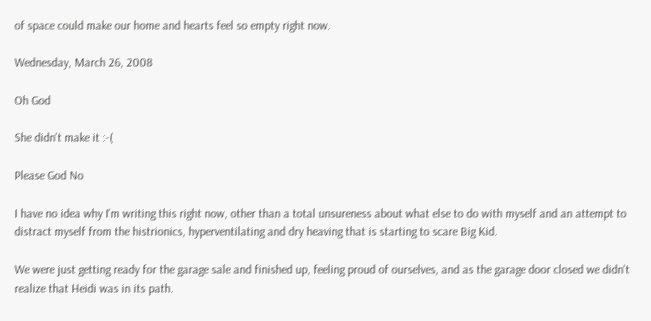of space could make our home and hearts feel so empty right now.

Wednesday, March 26, 2008

Oh God

She didn't make it :-(

Please God No

I have no idea why I'm writing this right now, other than a total unsureness about what else to do with myself and an attempt to distract myself from the histrionics, hyperventilating and dry heaving that is starting to scare Big Kid.

We were just getting ready for the garage sale and finished up, feeling proud of ourselves, and as the garage door closed we didn't realize that Heidi was in its path.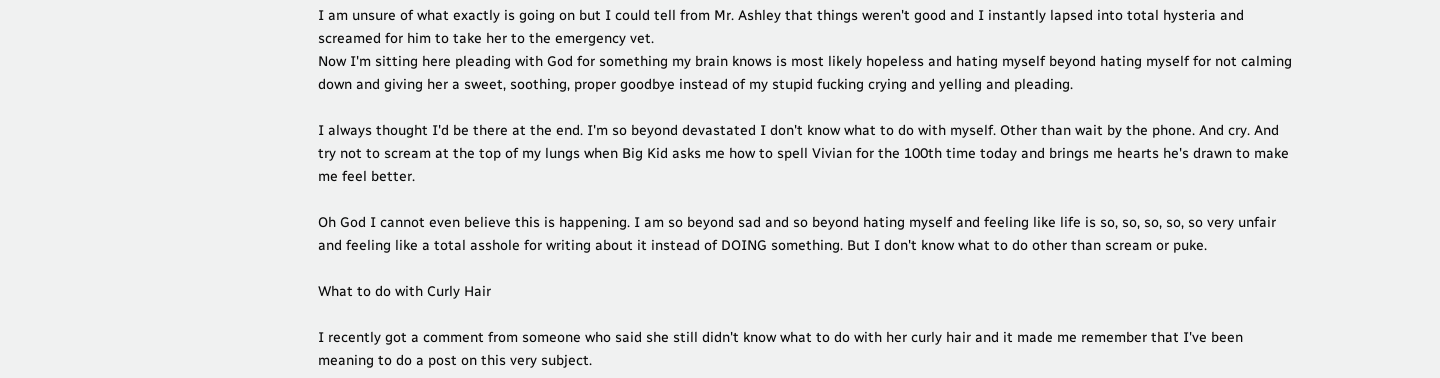I am unsure of what exactly is going on but I could tell from Mr. Ashley that things weren't good and I instantly lapsed into total hysteria and screamed for him to take her to the emergency vet.
Now I'm sitting here pleading with God for something my brain knows is most likely hopeless and hating myself beyond hating myself for not calming down and giving her a sweet, soothing, proper goodbye instead of my stupid fucking crying and yelling and pleading.

I always thought I'd be there at the end. I'm so beyond devastated I don't know what to do with myself. Other than wait by the phone. And cry. And try not to scream at the top of my lungs when Big Kid asks me how to spell Vivian for the 100th time today and brings me hearts he's drawn to make me feel better.

Oh God I cannot even believe this is happening. I am so beyond sad and so beyond hating myself and feeling like life is so, so, so, so, so very unfair and feeling like a total asshole for writing about it instead of DOING something. But I don't know what to do other than scream or puke.

What to do with Curly Hair

I recently got a comment from someone who said she still didn't know what to do with her curly hair and it made me remember that I've been meaning to do a post on this very subject.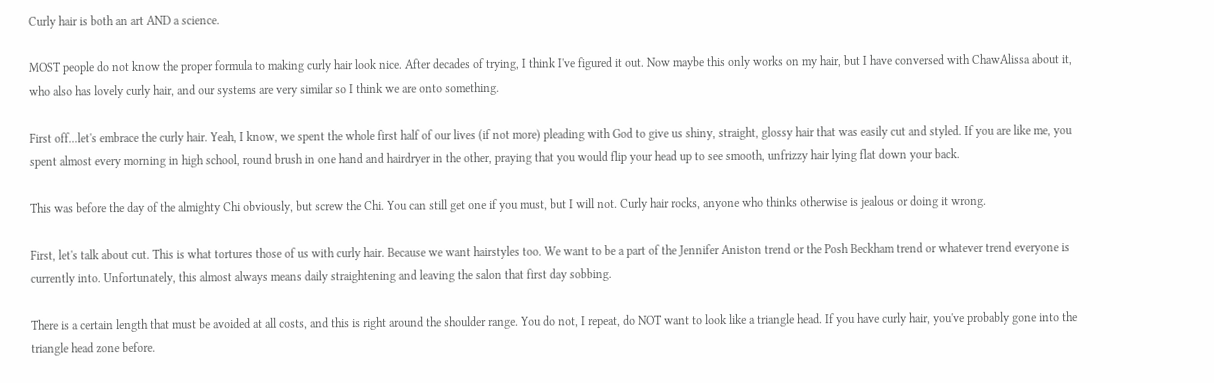Curly hair is both an art AND a science.

MOST people do not know the proper formula to making curly hair look nice. After decades of trying, I think I've figured it out. Now maybe this only works on my hair, but I have conversed with ChawAlissa about it, who also has lovely curly hair, and our systems are very similar so I think we are onto something.

First off...let's embrace the curly hair. Yeah, I know, we spent the whole first half of our lives (if not more) pleading with God to give us shiny, straight, glossy hair that was easily cut and styled. If you are like me, you spent almost every morning in high school, round brush in one hand and hairdryer in the other, praying that you would flip your head up to see smooth, unfrizzy hair lying flat down your back.

This was before the day of the almighty Chi obviously, but screw the Chi. You can still get one if you must, but I will not. Curly hair rocks, anyone who thinks otherwise is jealous or doing it wrong.

First, let's talk about cut. This is what tortures those of us with curly hair. Because we want hairstyles too. We want to be a part of the Jennifer Aniston trend or the Posh Beckham trend or whatever trend everyone is currently into. Unfortunately, this almost always means daily straightening and leaving the salon that first day sobbing.

There is a certain length that must be avoided at all costs, and this is right around the shoulder range. You do not, I repeat, do NOT want to look like a triangle head. If you have curly hair, you've probably gone into the triangle head zone before.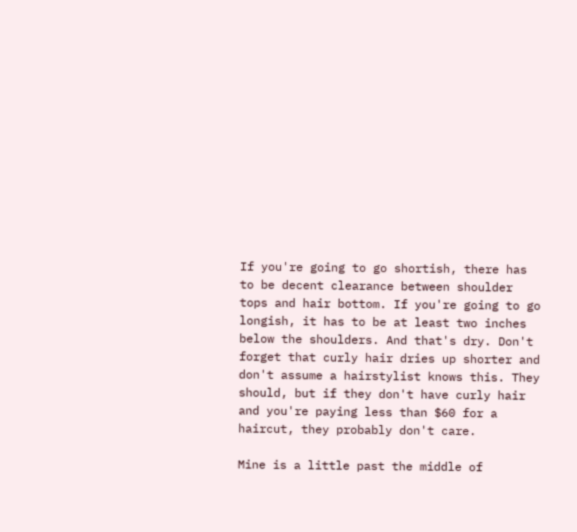If you're going to go shortish, there has to be decent clearance between shoulder tops and hair bottom. If you're going to go longish, it has to be at least two inches below the shoulders. And that's dry. Don't forget that curly hair dries up shorter and don't assume a hairstylist knows this. They should, but if they don't have curly hair and you're paying less than $60 for a haircut, they probably don't care.

Mine is a little past the middle of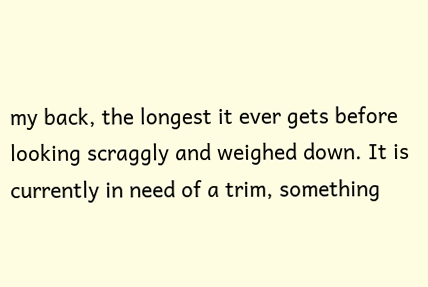my back, the longest it ever gets before looking scraggly and weighed down. It is currently in need of a trim, something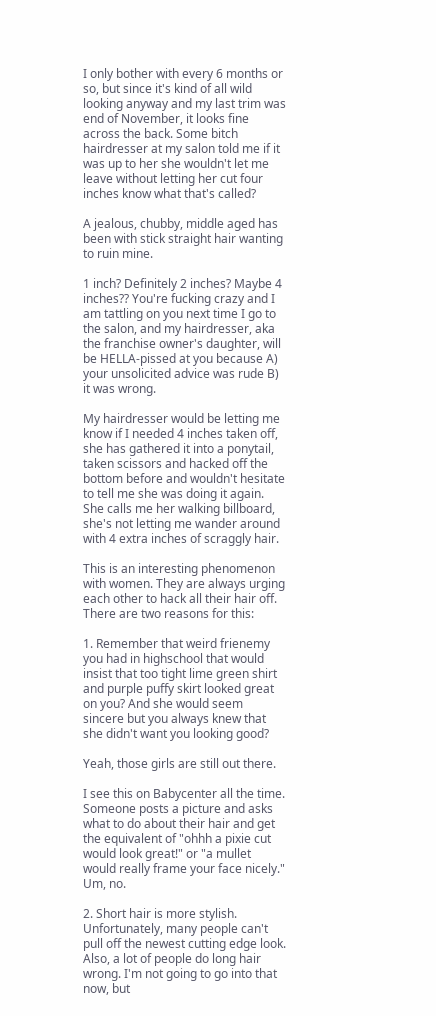I only bother with every 6 months or so, but since it's kind of all wild looking anyway and my last trim was end of November, it looks fine across the back. Some bitch hairdresser at my salon told me if it was up to her she wouldn't let me leave without letting her cut four inches know what that's called?

A jealous, chubby, middle aged has been with stick straight hair wanting to ruin mine.

1 inch? Definitely 2 inches? Maybe 4 inches?? You're fucking crazy and I am tattling on you next time I go to the salon, and my hairdresser, aka the franchise owner's daughter, will be HELLA-pissed at you because A) your unsolicited advice was rude B) it was wrong.

My hairdresser would be letting me know if I needed 4 inches taken off, she has gathered it into a ponytail, taken scissors and hacked off the bottom before and wouldn't hesitate to tell me she was doing it again. She calls me her walking billboard, she's not letting me wander around with 4 extra inches of scraggly hair.

This is an interesting phenomenon with women. They are always urging each other to hack all their hair off. There are two reasons for this:

1. Remember that weird frienemy you had in highschool that would insist that too tight lime green shirt and purple puffy skirt looked great on you? And she would seem sincere but you always knew that she didn't want you looking good?

Yeah, those girls are still out there.

I see this on Babycenter all the time. Someone posts a picture and asks what to do about their hair and get the equivalent of "ohhh a pixie cut would look great!" or "a mullet would really frame your face nicely." Um, no.

2. Short hair is more stylish. Unfortunately, many people can't pull off the newest cutting edge look. Also, a lot of people do long hair wrong. I'm not going to go into that now, but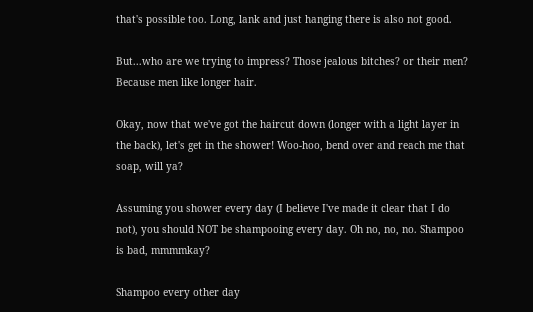that's possible too. Long, lank and just hanging there is also not good.

But...who are we trying to impress? Those jealous bitches? or their men? Because men like longer hair.

Okay, now that we've got the haircut down (longer with a light layer in the back), let's get in the shower! Woo-hoo, bend over and reach me that soap, will ya?

Assuming you shower every day (I believe I've made it clear that I do not), you should NOT be shampooing every day. Oh no, no, no. Shampoo is bad, mmmmkay?

Shampoo every other day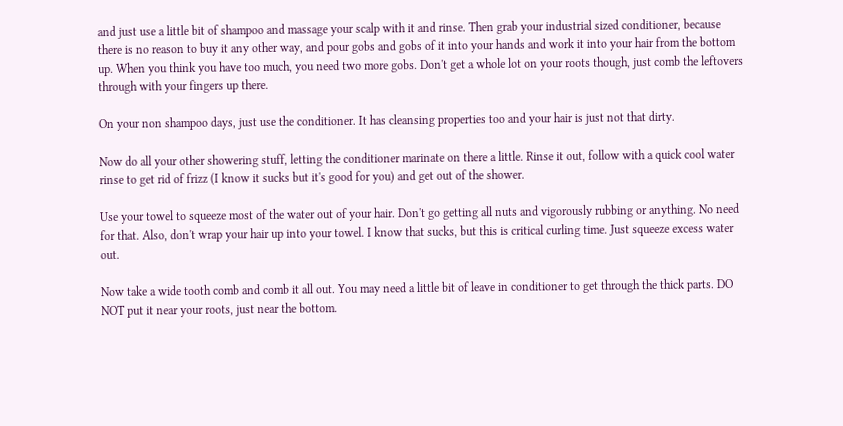and just use a little bit of shampoo and massage your scalp with it and rinse. Then grab your industrial sized conditioner, because there is no reason to buy it any other way, and pour gobs and gobs of it into your hands and work it into your hair from the bottom up. When you think you have too much, you need two more gobs. Don't get a whole lot on your roots though, just comb the leftovers through with your fingers up there.

On your non shampoo days, just use the conditioner. It has cleansing properties too and your hair is just not that dirty.

Now do all your other showering stuff, letting the conditioner marinate on there a little. Rinse it out, follow with a quick cool water rinse to get rid of frizz (I know it sucks but it's good for you) and get out of the shower.

Use your towel to squeeze most of the water out of your hair. Don't go getting all nuts and vigorously rubbing or anything. No need for that. Also, don't wrap your hair up into your towel. I know that sucks, but this is critical curling time. Just squeeze excess water out.

Now take a wide tooth comb and comb it all out. You may need a little bit of leave in conditioner to get through the thick parts. DO NOT put it near your roots, just near the bottom.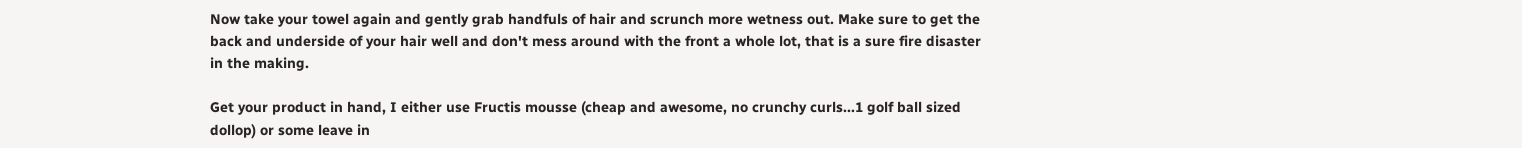Now take your towel again and gently grab handfuls of hair and scrunch more wetness out. Make sure to get the back and underside of your hair well and don't mess around with the front a whole lot, that is a sure fire disaster in the making.

Get your product in hand, I either use Fructis mousse (cheap and awesome, no crunchy curls...1 golf ball sized dollop) or some leave in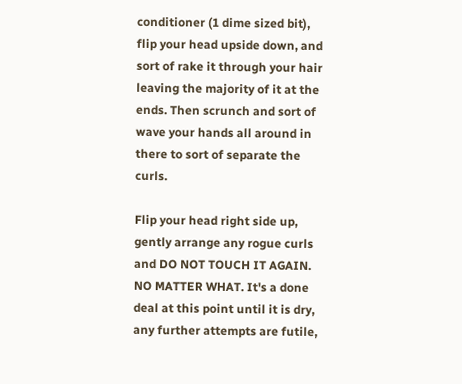conditioner (1 dime sized bit), flip your head upside down, and sort of rake it through your hair leaving the majority of it at the ends. Then scrunch and sort of wave your hands all around in there to sort of separate the curls.

Flip your head right side up, gently arrange any rogue curls and DO NOT TOUCH IT AGAIN. NO MATTER WHAT. It's a done deal at this point until it is dry, any further attempts are futile,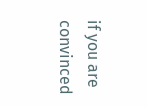if you are convinced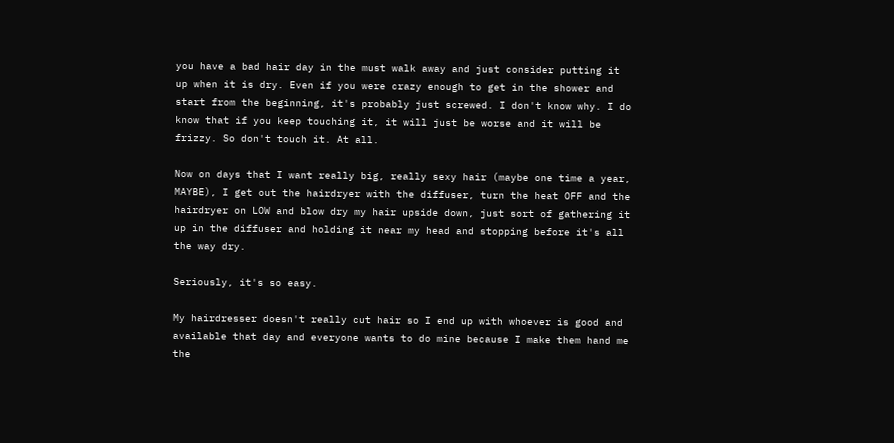you have a bad hair day in the must walk away and just consider putting it up when it is dry. Even if you were crazy enough to get in the shower and start from the beginning, it's probably just screwed. I don't know why. I do know that if you keep touching it, it will just be worse and it will be frizzy. So don't touch it. At all.

Now on days that I want really big, really sexy hair (maybe one time a year, MAYBE), I get out the hairdryer with the diffuser, turn the heat OFF and the hairdryer on LOW and blow dry my hair upside down, just sort of gathering it up in the diffuser and holding it near my head and stopping before it's all the way dry.

Seriously, it's so easy.

My hairdresser doesn't really cut hair so I end up with whoever is good and available that day and everyone wants to do mine because I make them hand me the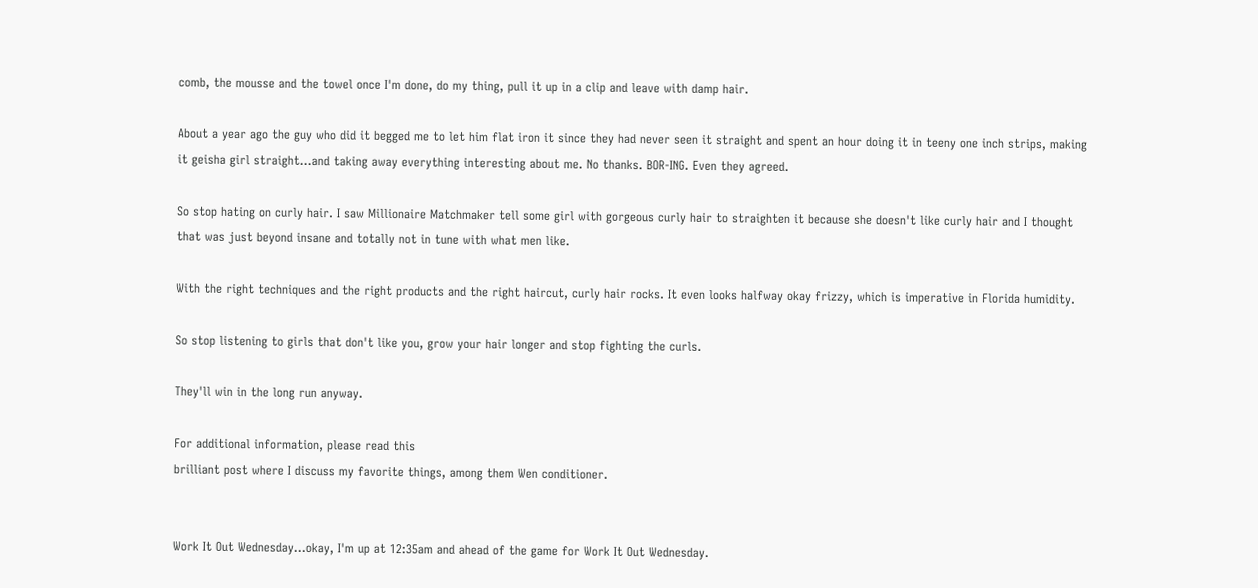comb, the mousse and the towel once I'm done, do my thing, pull it up in a clip and leave with damp hair.

About a year ago the guy who did it begged me to let him flat iron it since they had never seen it straight and spent an hour doing it in teeny one inch strips, making it geisha girl straight...and taking away everything interesting about me. No thanks. BOR-ING. Even they agreed.

So stop hating on curly hair. I saw Millionaire Matchmaker tell some girl with gorgeous curly hair to straighten it because she doesn't like curly hair and I thought that was just beyond insane and totally not in tune with what men like.

With the right techniques and the right products and the right haircut, curly hair rocks. It even looks halfway okay frizzy, which is imperative in Florida humidity.

So stop listening to girls that don't like you, grow your hair longer and stop fighting the curls.

They'll win in the long run anyway.

For additional information, please read this
brilliant post where I discuss my favorite things, among them Wen conditioner.


Work It Out Wednesday...okay, I'm up at 12:35am and ahead of the game for Work It Out Wednesday.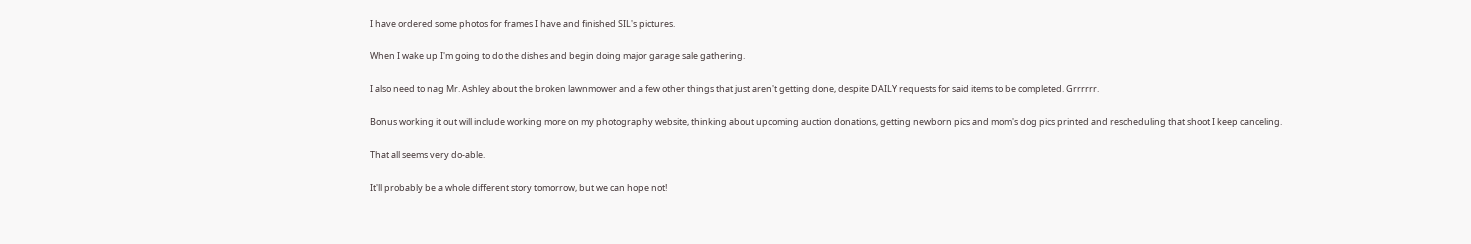I have ordered some photos for frames I have and finished SIL's pictures.

When I wake up I'm going to do the dishes and begin doing major garage sale gathering.

I also need to nag Mr. Ashley about the broken lawnmower and a few other things that just aren't getting done, despite DAILY requests for said items to be completed. Grrrrrr.

Bonus working it out will include working more on my photography website, thinking about upcoming auction donations, getting newborn pics and mom's dog pics printed and rescheduling that shoot I keep canceling.

That all seems very do-able.

It'll probably be a whole different story tomorrow, but we can hope not!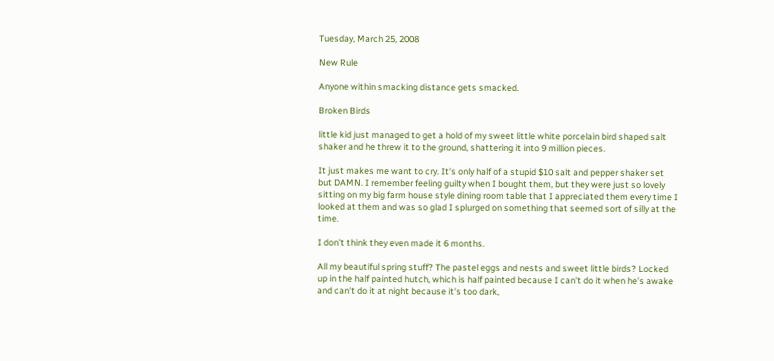Tuesday, March 25, 2008

New Rule

Anyone within smacking distance gets smacked.

Broken Birds

little kid just managed to get a hold of my sweet little white porcelain bird shaped salt shaker and he threw it to the ground, shattering it into 9 million pieces.

It just makes me want to cry. It's only half of a stupid $10 salt and pepper shaker set but DAMN. I remember feeling guilty when I bought them, but they were just so lovely sitting on my big farm house style dining room table that I appreciated them every time I looked at them and was so glad I splurged on something that seemed sort of silly at the time.

I don't think they even made it 6 months.

All my beautiful spring stuff? The pastel eggs and nests and sweet little birds? Locked up in the half painted hutch, which is half painted because I can't do it when he's awake and can't do it at night because it's too dark,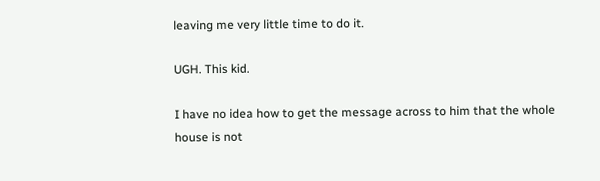leaving me very little time to do it.

UGH. This kid.

I have no idea how to get the message across to him that the whole house is not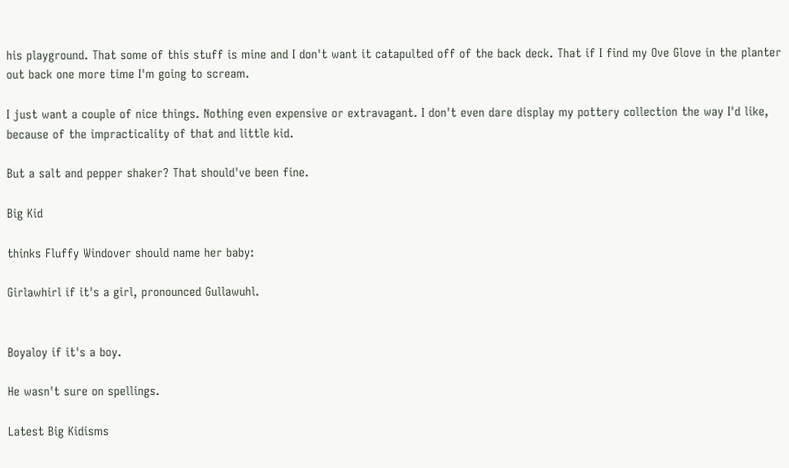his playground. That some of this stuff is mine and I don't want it catapulted off of the back deck. That if I find my Ove Glove in the planter out back one more time I'm going to scream.

I just want a couple of nice things. Nothing even expensive or extravagant. I don't even dare display my pottery collection the way I'd like, because of the impracticality of that and little kid.

But a salt and pepper shaker? That should've been fine.

Big Kid

thinks Fluffy Windover should name her baby:

Girlawhirl if it's a girl, pronounced Gullawuhl.


Boyaloy if it's a boy.

He wasn't sure on spellings.

Latest Big Kidisms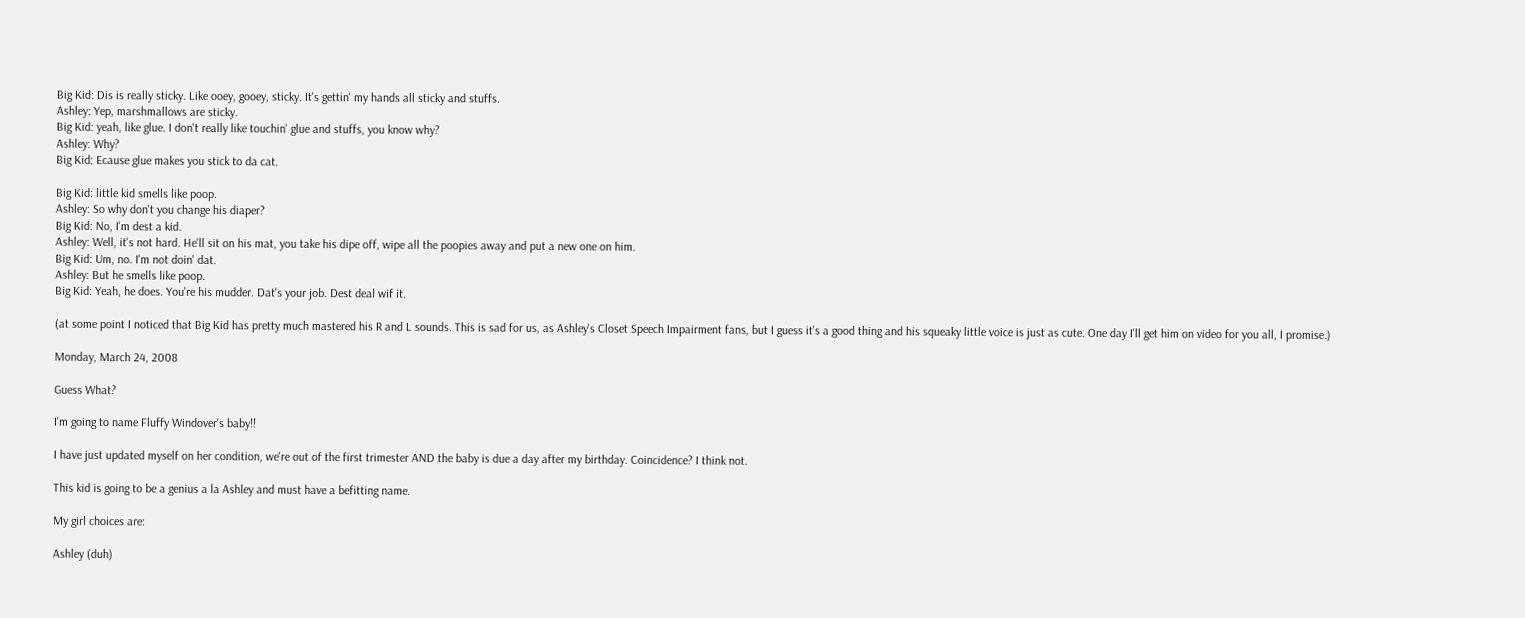Big Kid: Dis is really sticky. Like ooey, gooey, sticky. It's gettin' my hands all sticky and stuffs.
Ashley: Yep, marshmallows are sticky.
Big Kid: yeah, like glue. I don't really like touchin' glue and stuffs, you know why?
Ashley: Why?
Big Kid: Ecause glue makes you stick to da cat.

Big Kid: little kid smells like poop.
Ashley: So why don't you change his diaper?
Big Kid: No, I'm dest a kid.
Ashley: Well, it's not hard. He'll sit on his mat, you take his dipe off, wipe all the poopies away and put a new one on him.
Big Kid: Um, no. I'm not doin' dat.
Ashley: But he smells like poop.
Big Kid: Yeah, he does. You're his mudder. Dat's your job. Dest deal wif it.

(at some point I noticed that Big Kid has pretty much mastered his R and L sounds. This is sad for us, as Ashley's Closet Speech Impairment fans, but I guess it's a good thing and his squeaky little voice is just as cute. One day I'll get him on video for you all, I promise.)

Monday, March 24, 2008

Guess What?

I'm going to name Fluffy Windover's baby!!

I have just updated myself on her condition, we're out of the first trimester AND the baby is due a day after my birthday. Coincidence? I think not.

This kid is going to be a genius a la Ashley and must have a befitting name.

My girl choices are:

Ashley (duh)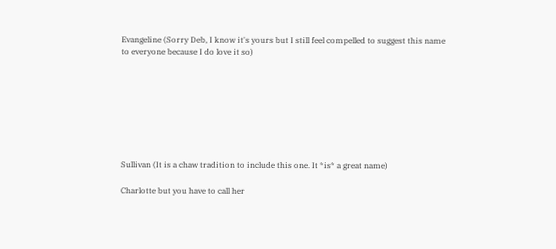Evangeline (Sorry Deb, I know it's yours but I still feel compelled to suggest this name to everyone because I do love it so)








Sullivan (It is a chaw tradition to include this one. It *is* a great name)

Charlotte but you have to call her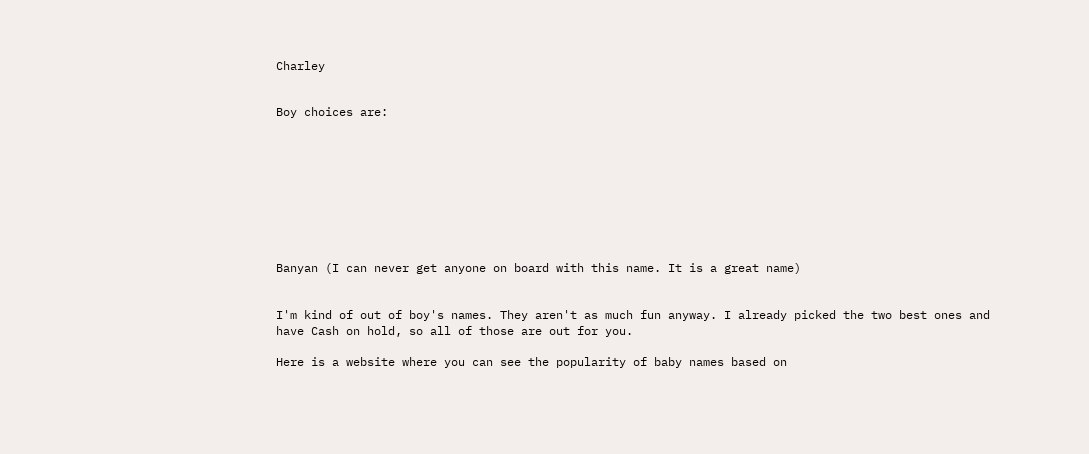Charley


Boy choices are:









Banyan (I can never get anyone on board with this name. It is a great name)


I'm kind of out of boy's names. They aren't as much fun anyway. I already picked the two best ones and have Cash on hold, so all of those are out for you.

Here is a website where you can see the popularity of baby names based on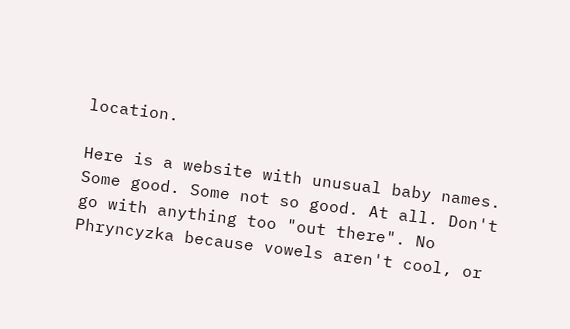location.

Here is a website with unusual baby names. Some good. Some not so good. At all. Don't go with anything too "out there". No Phryncyzka because vowels aren't cool, or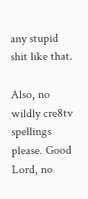any stupid shit like that.

Also, no wildly cre8tv spellings please. Good Lord, no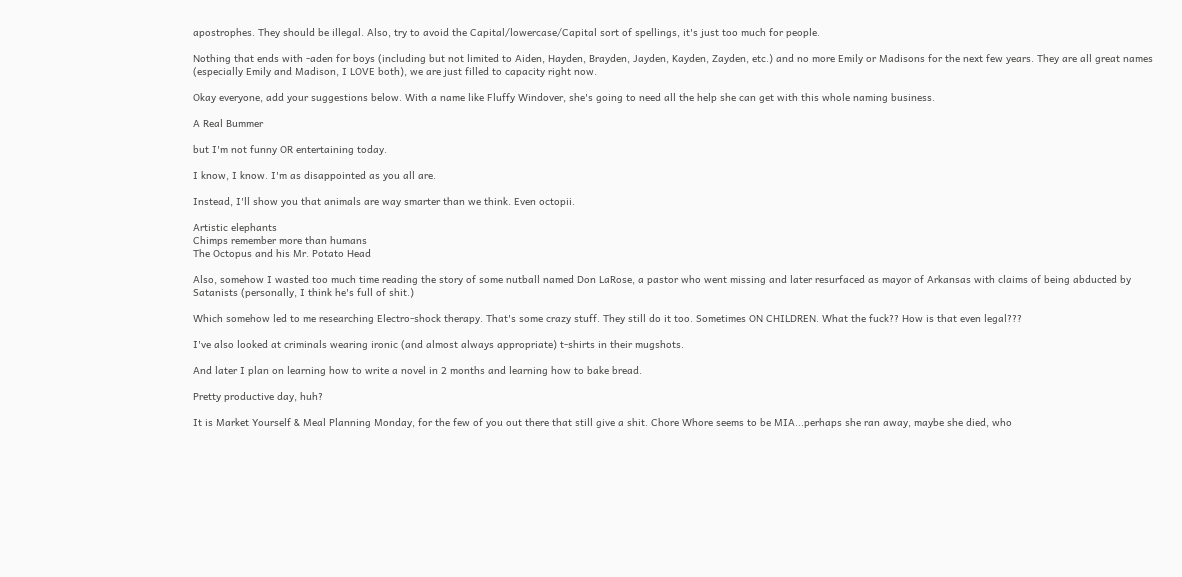apostrophes. They should be illegal. Also, try to avoid the Capital/lowercase/Capital sort of spellings, it's just too much for people.

Nothing that ends with -aden for boys (including but not limited to Aiden, Hayden, Brayden, Jayden, Kayden, Zayden, etc.) and no more Emily or Madisons for the next few years. They are all great names (especially Emily and Madison, I LOVE both), we are just filled to capacity right now.

Okay everyone, add your suggestions below. With a name like Fluffy Windover, she's going to need all the help she can get with this whole naming business.

A Real Bummer

but I'm not funny OR entertaining today.

I know, I know. I'm as disappointed as you all are.

Instead, I'll show you that animals are way smarter than we think. Even octopii.

Artistic elephants
Chimps remember more than humans
The Octopus and his Mr. Potato Head

Also, somehow I wasted too much time reading the story of some nutball named Don LaRose, a pastor who went missing and later resurfaced as mayor of Arkansas with claims of being abducted by Satanists (personally, I think he's full of shit.)

Which somehow led to me researching Electro-shock therapy. That's some crazy stuff. They still do it too. Sometimes ON CHILDREN. What the fuck?? How is that even legal???

I've also looked at criminals wearing ironic (and almost always appropriate) t-shirts in their mugshots.

And later I plan on learning how to write a novel in 2 months and learning how to bake bread.

Pretty productive day, huh?

It is Market Yourself & Meal Planning Monday, for the few of you out there that still give a shit. Chore Whore seems to be MIA...perhaps she ran away, maybe she died, who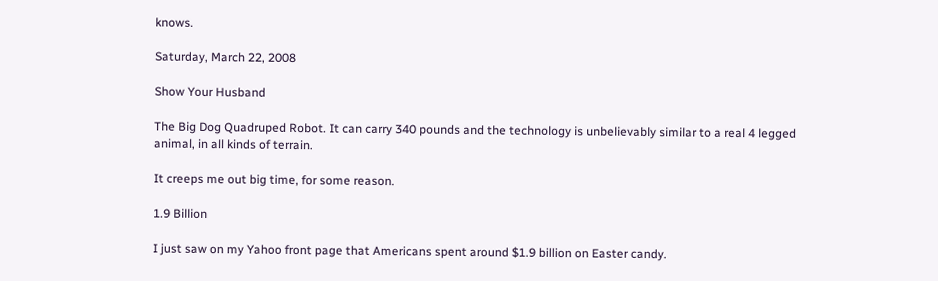knows.

Saturday, March 22, 2008

Show Your Husband

The Big Dog Quadruped Robot. It can carry 340 pounds and the technology is unbelievably similar to a real 4 legged animal, in all kinds of terrain.

It creeps me out big time, for some reason.

1.9 Billion

I just saw on my Yahoo front page that Americans spent around $1.9 billion on Easter candy.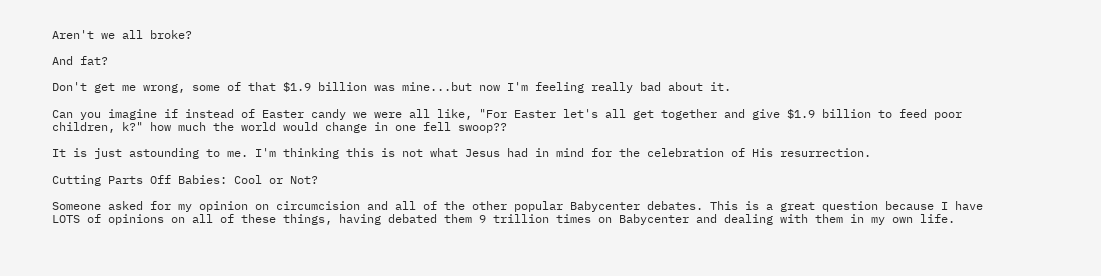Aren't we all broke?

And fat?

Don't get me wrong, some of that $1.9 billion was mine...but now I'm feeling really bad about it.

Can you imagine if instead of Easter candy we were all like, "For Easter let's all get together and give $1.9 billion to feed poor children, k?" how much the world would change in one fell swoop??

It is just astounding to me. I'm thinking this is not what Jesus had in mind for the celebration of His resurrection.

Cutting Parts Off Babies: Cool or Not?

Someone asked for my opinion on circumcision and all of the other popular Babycenter debates. This is a great question because I have LOTS of opinions on all of these things, having debated them 9 trillion times on Babycenter and dealing with them in my own life.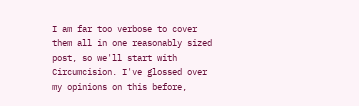I am far too verbose to cover them all in one reasonably sized post, so we'll start with Circumcision. I've glossed over my opinions on this before,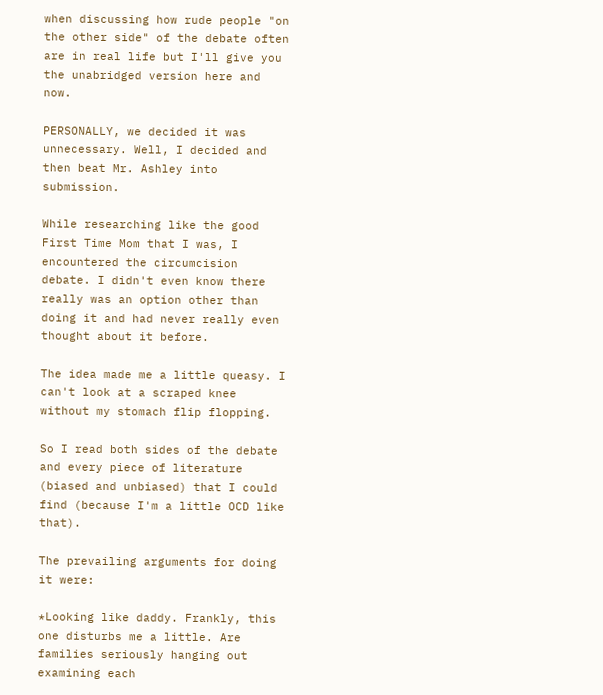when discussing how rude people "on the other side" of the debate often are in real life but I'll give you the unabridged version here and now.

PERSONALLY, we decided it was unnecessary. Well, I decided and then beat Mr. Ashley into submission.

While researching like the good First Time Mom that I was, I encountered the circumcision debate. I didn't even know there really was an option other than doing it and had never really even thought about it before.

The idea made me a little queasy. I can't look at a scraped knee without my stomach flip flopping.

So I read both sides of the debate and every piece of literature (biased and unbiased) that I could find (because I'm a little OCD like that).

The prevailing arguments for doing it were:

*Looking like daddy. Frankly, this one disturbs me a little. Are families seriously hanging out examining each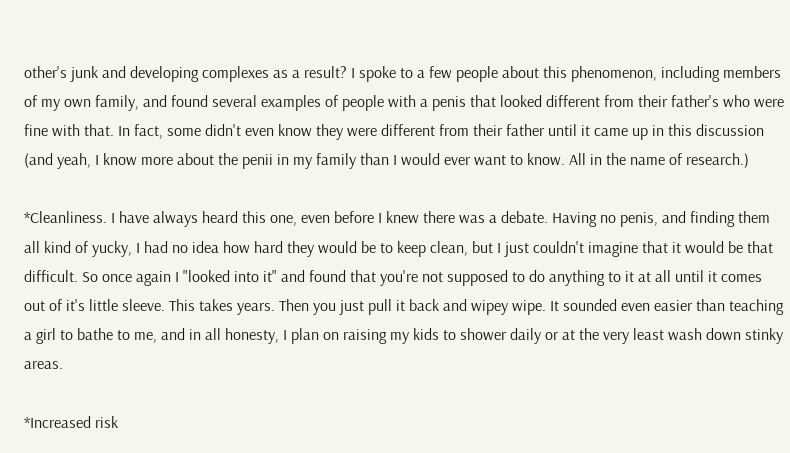other's junk and developing complexes as a result? I spoke to a few people about this phenomenon, including members of my own family, and found several examples of people with a penis that looked different from their father's who were fine with that. In fact, some didn't even know they were different from their father until it came up in this discussion (and yeah, I know more about the penii in my family than I would ever want to know. All in the name of research.)

*Cleanliness. I have always heard this one, even before I knew there was a debate. Having no penis, and finding them all kind of yucky, I had no idea how hard they would be to keep clean, but I just couldn't imagine that it would be that difficult. So once again I "looked into it" and found that you're not supposed to do anything to it at all until it comes out of it's little sleeve. This takes years. Then you just pull it back and wipey wipe. It sounded even easier than teaching a girl to bathe to me, and in all honesty, I plan on raising my kids to shower daily or at the very least wash down stinky areas.

*Increased risk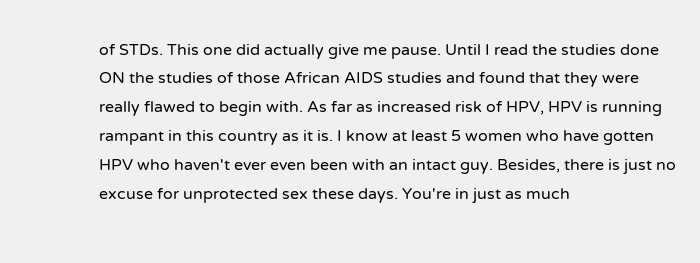of STDs. This one did actually give me pause. Until I read the studies done ON the studies of those African AIDS studies and found that they were really flawed to begin with. As far as increased risk of HPV, HPV is running rampant in this country as it is. I know at least 5 women who have gotten HPV who haven't ever even been with an intact guy. Besides, there is just no excuse for unprotected sex these days. You're in just as much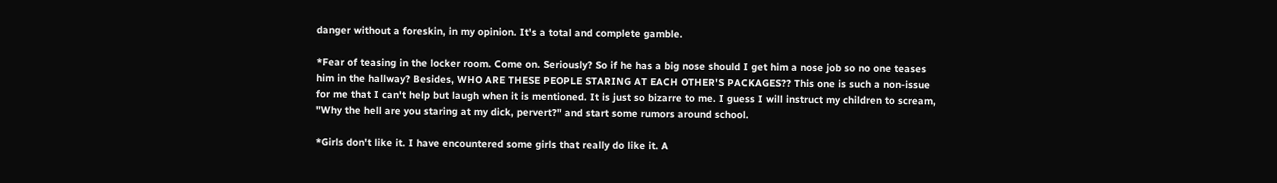danger without a foreskin, in my opinion. It's a total and complete gamble.

*Fear of teasing in the locker room. Come on. Seriously? So if he has a big nose should I get him a nose job so no one teases him in the hallway? Besides, WHO ARE THESE PEOPLE STARING AT EACH OTHER'S PACKAGES?? This one is such a non-issue for me that I can't help but laugh when it is mentioned. It is just so bizarre to me. I guess I will instruct my children to scream, "Why the hell are you staring at my dick, pervert?" and start some rumors around school.

*Girls don't like it. I have encountered some girls that really do like it. A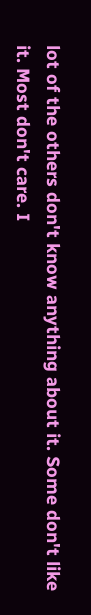lot of the others don't know anything about it. Some don't like it. Most don't care. I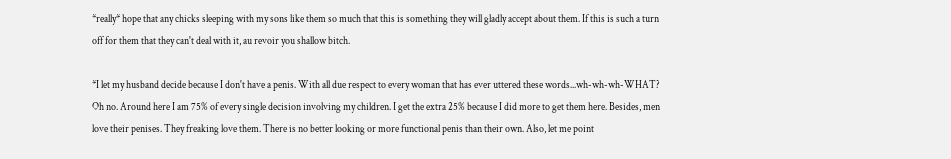*really* hope that any chicks sleeping with my sons like them so much that this is something they will gladly accept about them. If this is such a turn off for them that they can't deal with it, au revoir you shallow bitch.

*I let my husband decide because I don't have a penis. With all due respect to every woman that has ever uttered these words...wh-wh-wh-WHAT? Oh no. Around here I am 75% of every single decision involving my children. I get the extra 25% because I did more to get them here. Besides, men love their penises. They freaking love them. There is no better looking or more functional penis than their own. Also, let me point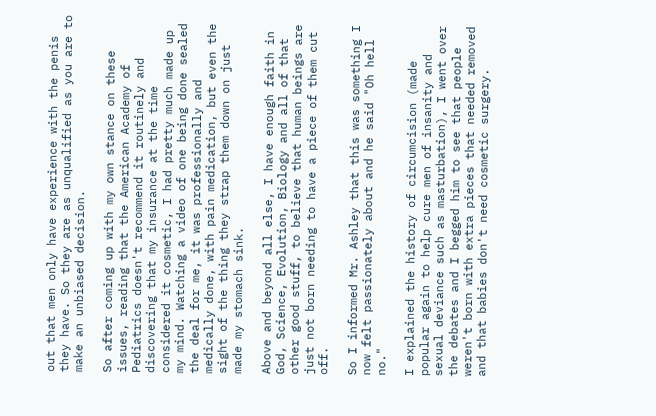out that men only have experience with the penis they have. So they are as unqualified as you are to make an unbiased decision.

So after coming up with my own stance on these issues, reading that the American Academy of Pediatrics doesn't recommend it routinely and discovering that my insurance at the time considered it cosmetic, I had pretty much made up my mind. Watching a video of one being done sealed the deal for me, it was professionally and medically done, with pain medication, but even the sight of the thing they strap them down on just made my stomach sink.

Above and beyond all else, I have enough faith in God, Science, Evolution, Biology and all of that other good stuff, to believe that human beings are just not born needing to have a piece of them cut off.

So I informed Mr. Ashley that this was something I now felt passionately about and he said "Oh hell no."

I explained the history of circumcision (made popular again to help cure men of insanity and sexual deviance such as masturbation), I went over the debates and I begged him to see that people weren't born with extra pieces that needed removed and that babies don't need cosmetic surgery.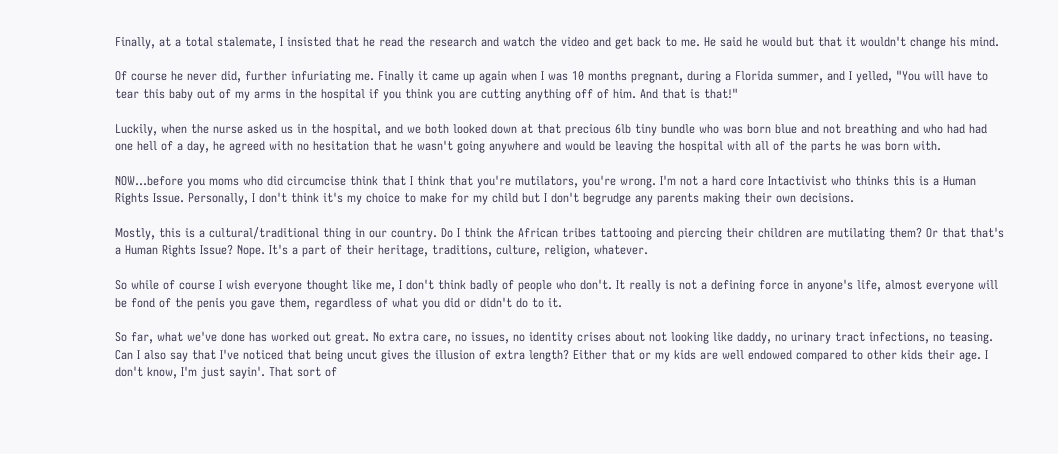Finally, at a total stalemate, I insisted that he read the research and watch the video and get back to me. He said he would but that it wouldn't change his mind.

Of course he never did, further infuriating me. Finally it came up again when I was 10 months pregnant, during a Florida summer, and I yelled, "You will have to tear this baby out of my arms in the hospital if you think you are cutting anything off of him. And that is that!"

Luckily, when the nurse asked us in the hospital, and we both looked down at that precious 6lb tiny bundle who was born blue and not breathing and who had had one hell of a day, he agreed with no hesitation that he wasn't going anywhere and would be leaving the hospital with all of the parts he was born with.

NOW...before you moms who did circumcise think that I think that you're mutilators, you're wrong. I'm not a hard core Intactivist who thinks this is a Human Rights Issue. Personally, I don't think it's my choice to make for my child but I don't begrudge any parents making their own decisions.

Mostly, this is a cultural/traditional thing in our country. Do I think the African tribes tattooing and piercing their children are mutilating them? Or that that's a Human Rights Issue? Nope. It's a part of their heritage, traditions, culture, religion, whatever.

So while of course I wish everyone thought like me, I don't think badly of people who don't. It really is not a defining force in anyone's life, almost everyone will be fond of the penis you gave them, regardless of what you did or didn't do to it.

So far, what we've done has worked out great. No extra care, no issues, no identity crises about not looking like daddy, no urinary tract infections, no teasing. Can I also say that I've noticed that being uncut gives the illusion of extra length? Either that or my kids are well endowed compared to other kids their age. I don't know, I'm just sayin'. That sort of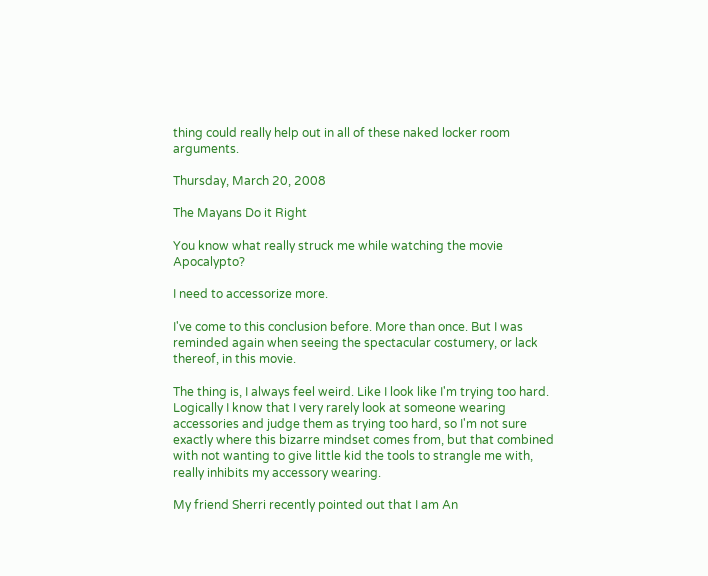thing could really help out in all of these naked locker room arguments.

Thursday, March 20, 2008

The Mayans Do it Right

You know what really struck me while watching the movie Apocalypto?

I need to accessorize more.

I've come to this conclusion before. More than once. But I was reminded again when seeing the spectacular costumery, or lack thereof, in this movie.

The thing is, I always feel weird. Like I look like I'm trying too hard. Logically I know that I very rarely look at someone wearing accessories and judge them as trying too hard, so I'm not sure exactly where this bizarre mindset comes from, but that combined with not wanting to give little kid the tools to strangle me with, really inhibits my accessory wearing.

My friend Sherri recently pointed out that I am An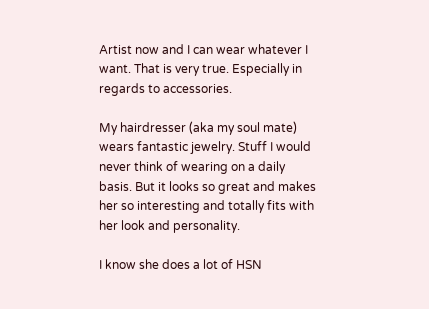Artist now and I can wear whatever I want. That is very true. Especially in regards to accessories.

My hairdresser (aka my soul mate) wears fantastic jewelry. Stuff I would never think of wearing on a daily basis. But it looks so great and makes her so interesting and totally fits with her look and personality.

I know she does a lot of HSN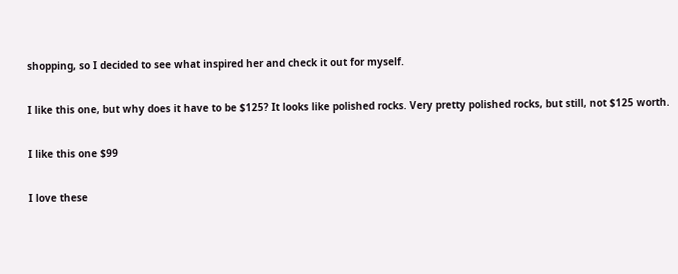shopping, so I decided to see what inspired her and check it out for myself.

I like this one, but why does it have to be $125? It looks like polished rocks. Very pretty polished rocks, but still, not $125 worth.

I like this one $99

I love these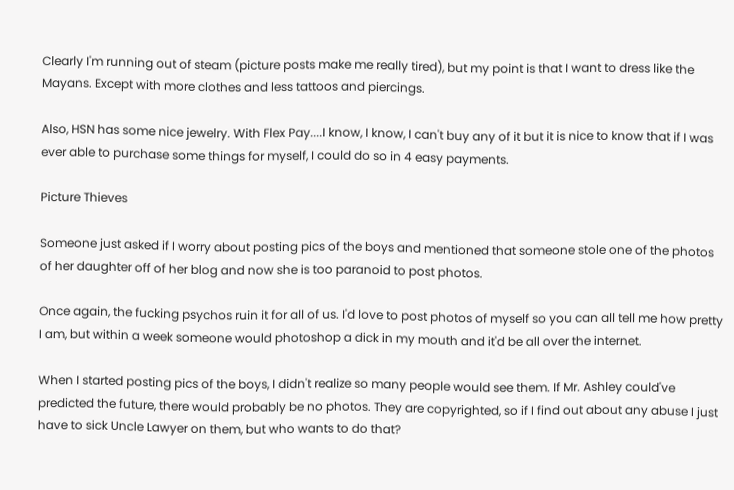Clearly I'm running out of steam (picture posts make me really tired), but my point is that I want to dress like the Mayans. Except with more clothes and less tattoos and piercings.

Also, HSN has some nice jewelry. With Flex Pay....I know, I know, I can't buy any of it but it is nice to know that if I was ever able to purchase some things for myself, I could do so in 4 easy payments.

Picture Thieves

Someone just asked if I worry about posting pics of the boys and mentioned that someone stole one of the photos of her daughter off of her blog and now she is too paranoid to post photos.

Once again, the fucking psychos ruin it for all of us. I'd love to post photos of myself so you can all tell me how pretty I am, but within a week someone would photoshop a dick in my mouth and it'd be all over the internet.

When I started posting pics of the boys, I didn't realize so many people would see them. If Mr. Ashley could've predicted the future, there would probably be no photos. They are copyrighted, so if I find out about any abuse I just have to sick Uncle Lawyer on them, but who wants to do that?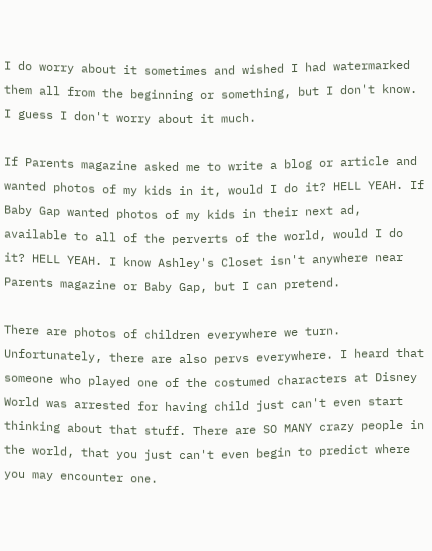I do worry about it sometimes and wished I had watermarked them all from the beginning or something, but I don't know. I guess I don't worry about it much.

If Parents magazine asked me to write a blog or article and wanted photos of my kids in it, would I do it? HELL YEAH. If Baby Gap wanted photos of my kids in their next ad, available to all of the perverts of the world, would I do it? HELL YEAH. I know Ashley's Closet isn't anywhere near Parents magazine or Baby Gap, but I can pretend.

There are photos of children everywhere we turn. Unfortunately, there are also pervs everywhere. I heard that someone who played one of the costumed characters at Disney World was arrested for having child just can't even start thinking about that stuff. There are SO MANY crazy people in the world, that you just can't even begin to predict where you may encounter one.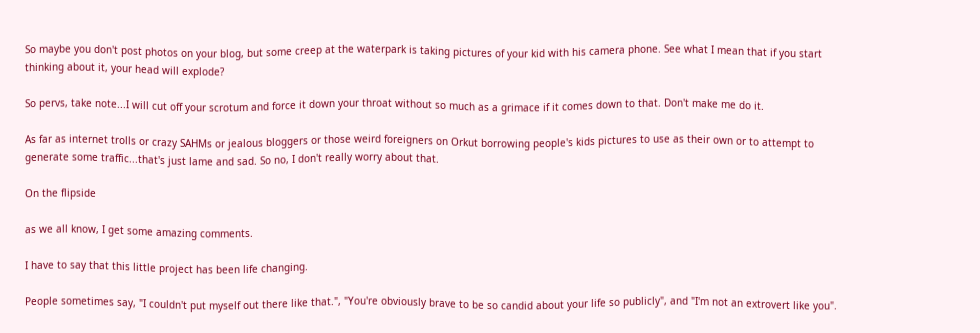So maybe you don't post photos on your blog, but some creep at the waterpark is taking pictures of your kid with his camera phone. See what I mean that if you start thinking about it, your head will explode?

So pervs, take note...I will cut off your scrotum and force it down your throat without so much as a grimace if it comes down to that. Don't make me do it.

As far as internet trolls or crazy SAHMs or jealous bloggers or those weird foreigners on Orkut borrowing people's kids pictures to use as their own or to attempt to generate some traffic...that's just lame and sad. So no, I don't really worry about that.

On the flipside

as we all know, I get some amazing comments.

I have to say that this little project has been life changing.

People sometimes say, "I couldn't put myself out there like that.", "You're obviously brave to be so candid about your life so publicly", and "I'm not an extrovert like you".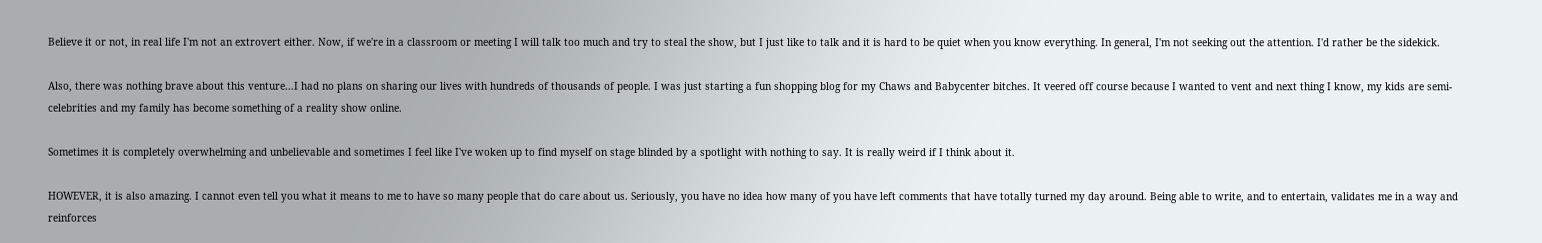Believe it or not, in real life I'm not an extrovert either. Now, if we're in a classroom or meeting I will talk too much and try to steal the show, but I just like to talk and it is hard to be quiet when you know everything. In general, I'm not seeking out the attention. I'd rather be the sidekick.

Also, there was nothing brave about this venture...I had no plans on sharing our lives with hundreds of thousands of people. I was just starting a fun shopping blog for my Chaws and Babycenter bitches. It veered off course because I wanted to vent and next thing I know, my kids are semi-celebrities and my family has become something of a reality show online.

Sometimes it is completely overwhelming and unbelievable and sometimes I feel like I've woken up to find myself on stage blinded by a spotlight with nothing to say. It is really weird if I think about it.

HOWEVER, it is also amazing. I cannot even tell you what it means to me to have so many people that do care about us. Seriously, you have no idea how many of you have left comments that have totally turned my day around. Being able to write, and to entertain, validates me in a way and reinforces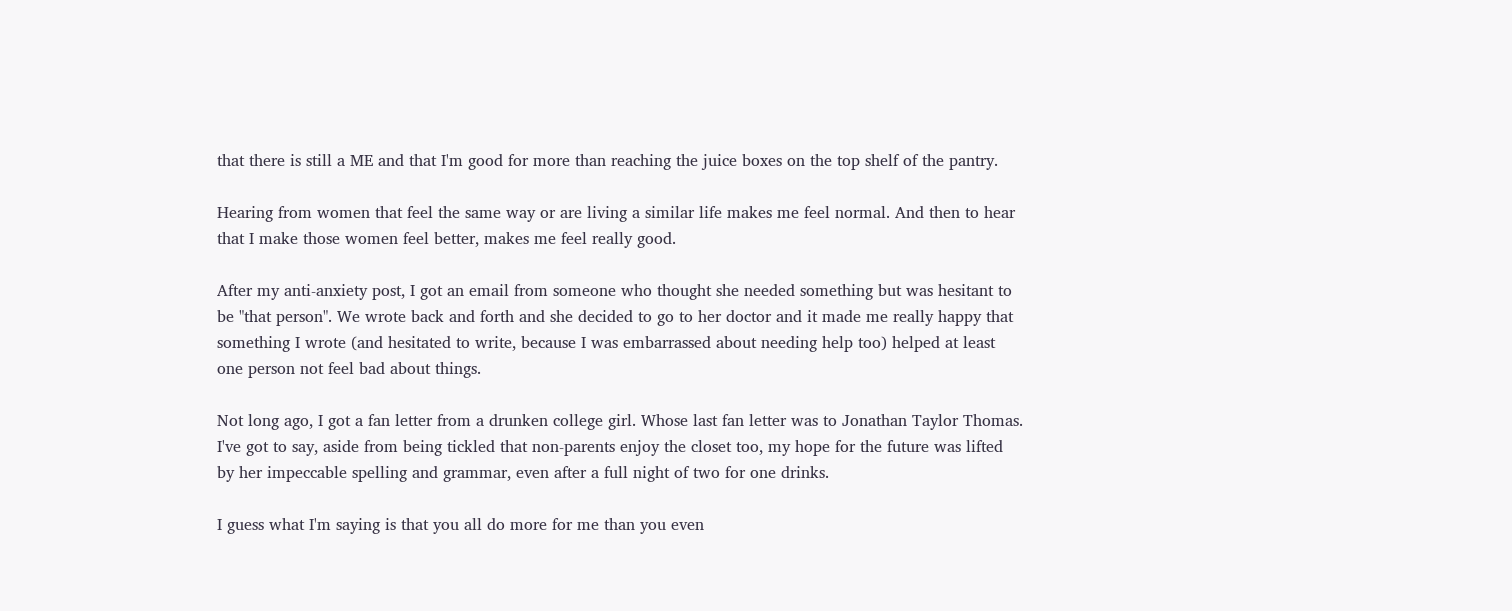that there is still a ME and that I'm good for more than reaching the juice boxes on the top shelf of the pantry.

Hearing from women that feel the same way or are living a similar life makes me feel normal. And then to hear that I make those women feel better, makes me feel really good.

After my anti-anxiety post, I got an email from someone who thought she needed something but was hesitant to be "that person". We wrote back and forth and she decided to go to her doctor and it made me really happy that something I wrote (and hesitated to write, because I was embarrassed about needing help too) helped at least one person not feel bad about things.

Not long ago, I got a fan letter from a drunken college girl. Whose last fan letter was to Jonathan Taylor Thomas. I've got to say, aside from being tickled that non-parents enjoy the closet too, my hope for the future was lifted by her impeccable spelling and grammar, even after a full night of two for one drinks.

I guess what I'm saying is that you all do more for me than you even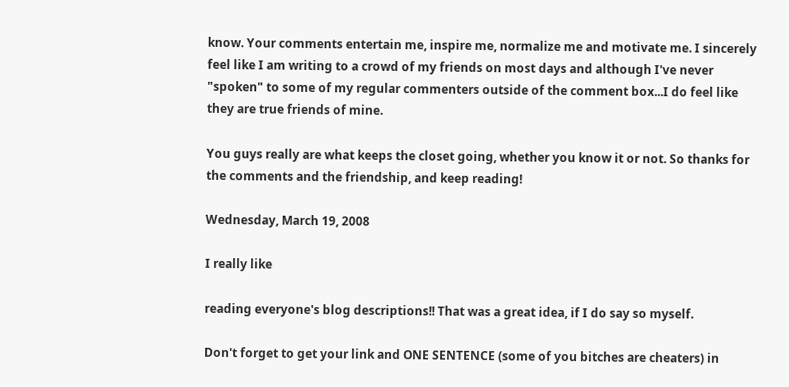know. Your comments entertain me, inspire me, normalize me and motivate me. I sincerely feel like I am writing to a crowd of my friends on most days and although I've never "spoken" to some of my regular commenters outside of the comment box...I do feel like they are true friends of mine.

You guys really are what keeps the closet going, whether you know it or not. So thanks for the comments and the friendship, and keep reading!

Wednesday, March 19, 2008

I really like

reading everyone's blog descriptions!! That was a great idea, if I do say so myself.

Don't forget to get your link and ONE SENTENCE (some of you bitches are cheaters) in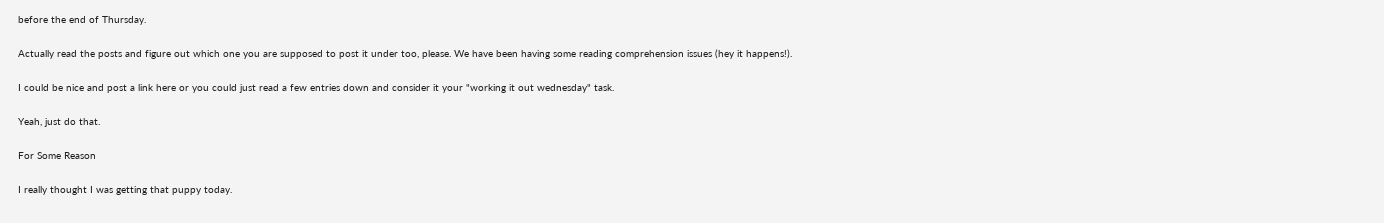before the end of Thursday.

Actually read the posts and figure out which one you are supposed to post it under too, please. We have been having some reading comprehension issues (hey it happens!).

I could be nice and post a link here or you could just read a few entries down and consider it your "working it out wednesday" task.

Yeah, just do that.

For Some Reason

I really thought I was getting that puppy today.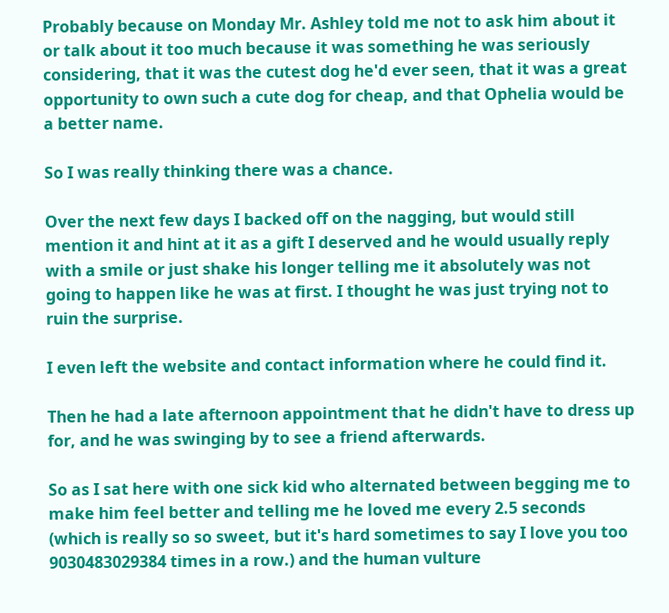Probably because on Monday Mr. Ashley told me not to ask him about it or talk about it too much because it was something he was seriously considering, that it was the cutest dog he'd ever seen, that it was a great opportunity to own such a cute dog for cheap, and that Ophelia would be a better name.

So I was really thinking there was a chance.

Over the next few days I backed off on the nagging, but would still mention it and hint at it as a gift I deserved and he would usually reply with a smile or just shake his longer telling me it absolutely was not going to happen like he was at first. I thought he was just trying not to ruin the surprise.

I even left the website and contact information where he could find it.

Then he had a late afternoon appointment that he didn't have to dress up for, and he was swinging by to see a friend afterwards.

So as I sat here with one sick kid who alternated between begging me to make him feel better and telling me he loved me every 2.5 seconds (which is really so so sweet, but it's hard sometimes to say I love you too 9030483029384 times in a row.) and the human vulture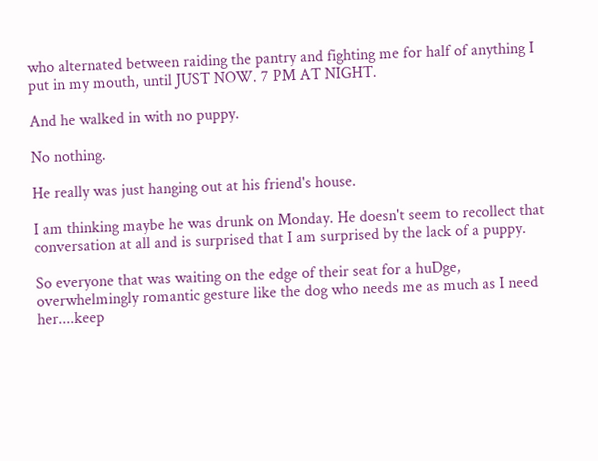who alternated between raiding the pantry and fighting me for half of anything I put in my mouth, until JUST NOW. 7 PM AT NIGHT.

And he walked in with no puppy.

No nothing.

He really was just hanging out at his friend's house.

I am thinking maybe he was drunk on Monday. He doesn't seem to recollect that conversation at all and is surprised that I am surprised by the lack of a puppy.

So everyone that was waiting on the edge of their seat for a huDge, overwhelmingly romantic gesture like the dog who needs me as much as I need her....keep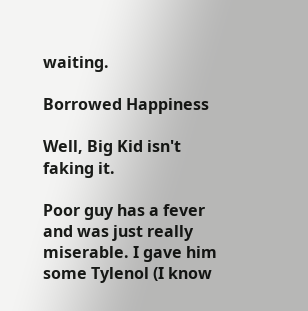waiting.

Borrowed Happiness

Well, Big Kid isn't faking it.

Poor guy has a fever and was just really miserable. I gave him some Tylenol (I know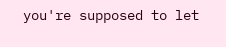you're supposed to let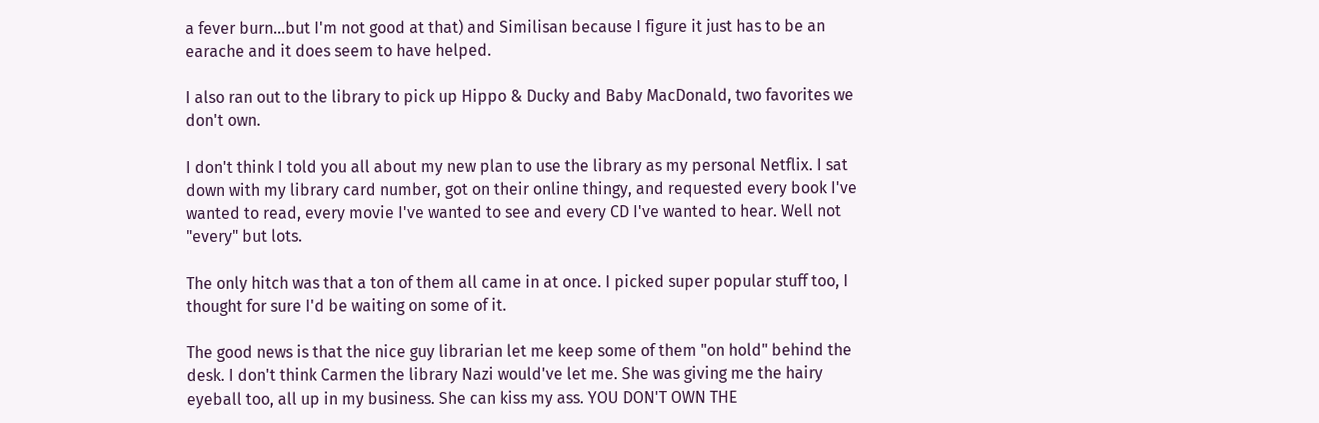a fever burn...but I'm not good at that) and Similisan because I figure it just has to be an earache and it does seem to have helped.

I also ran out to the library to pick up Hippo & Ducky and Baby MacDonald, two favorites we don't own.

I don't think I told you all about my new plan to use the library as my personal Netflix. I sat down with my library card number, got on their online thingy, and requested every book I've wanted to read, every movie I've wanted to see and every CD I've wanted to hear. Well not "every" but lots.

The only hitch was that a ton of them all came in at once. I picked super popular stuff too, I thought for sure I'd be waiting on some of it.

The good news is that the nice guy librarian let me keep some of them "on hold" behind the desk. I don't think Carmen the library Nazi would've let me. She was giving me the hairy eyeball too, all up in my business. She can kiss my ass. YOU DON'T OWN THE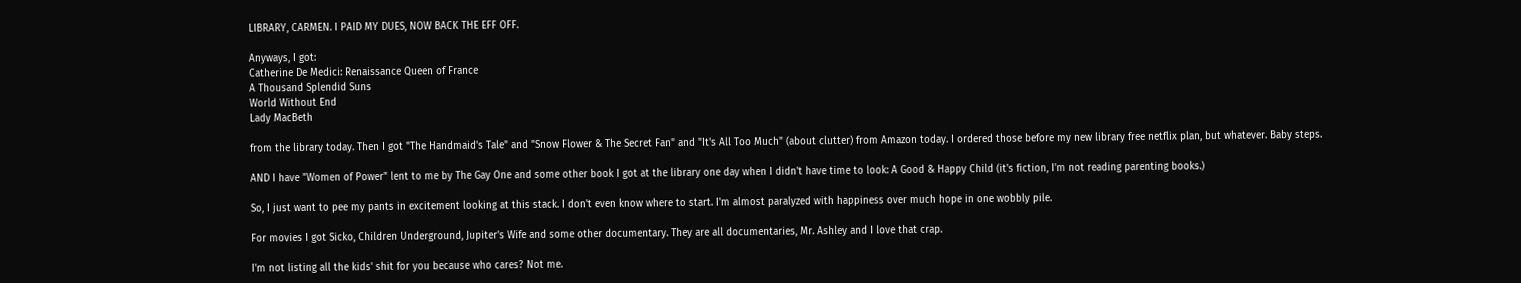LIBRARY, CARMEN. I PAID MY DUES, NOW BACK THE EFF OFF.

Anyways, I got:
Catherine De Medici: Renaissance Queen of France
A Thousand Splendid Suns
World Without End
Lady MacBeth

from the library today. Then I got "The Handmaid's Tale" and "Snow Flower & The Secret Fan" and "It's All Too Much" (about clutter) from Amazon today. I ordered those before my new library free netflix plan, but whatever. Baby steps.

AND I have "Women of Power" lent to me by The Gay One and some other book I got at the library one day when I didn't have time to look: A Good & Happy Child (it's fiction, I'm not reading parenting books.)

So, I just want to pee my pants in excitement looking at this stack. I don't even know where to start. I'm almost paralyzed with happiness over much hope in one wobbly pile.

For movies I got Sicko, Children Underground, Jupiter's Wife and some other documentary. They are all documentaries, Mr. Ashley and I love that crap.

I'm not listing all the kids' shit for you because who cares? Not me.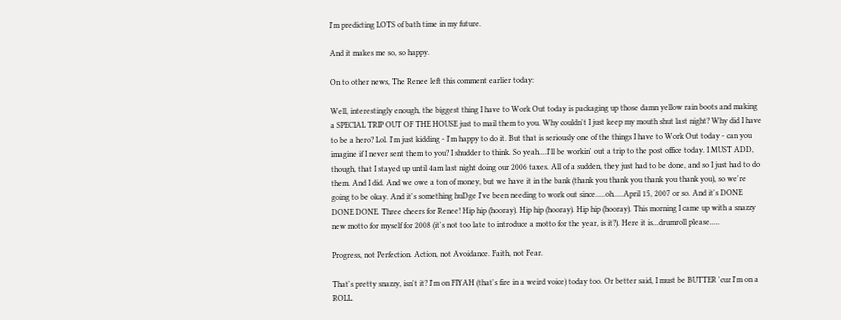I'm predicting LOTS of bath time in my future.

And it makes me so, so happy.

On to other news, The Renee left this comment earlier today:

Well, interestingly enough, the biggest thing I have to Work Out today is packaging up those damn yellow rain boots and making a SPECIAL TRIP OUT OF THE HOUSE just to mail them to you. Why couldn't I just keep my mouth shut last night? Why did I have to be a hero? Lol. I'm just kidding - I'm happy to do it. But that is seriously one of the things I have to Work Out today - can you imagine if I never sent them to you? I shudder to think. So yeah....I'll be workin' out a trip to the post office today. I MUST ADD, though, that I stayed up until 4am last night doing our 2006 taxes. All of a sudden, they just had to be done, and so I just had to do them. And I did. And we owe a ton of money, but we have it in the bank (thank you thank you thank you thank you), so we're going to be okay. And it's something huDge I've been needing to work out since.....oh.....April 15, 2007 or so. And it's DONE DONE DONE. Three cheers for Renee! Hip hip (hooray). Hip hip (hooray). Hip hip (hooray). This morning I came up with a snazzy new motto for myself for 2008 (it's not too late to introduce a motto for the year, is it?). Here it is...drumroll please.....

Progress, not Perfection. Action, not Avoidance. Faith, not Fear.

That's pretty snazzy, isn't it? I'm on FIYAH (that's fire in a weird voice) today too. Or better said, I must be BUTTER 'cuz I'm on a ROLL.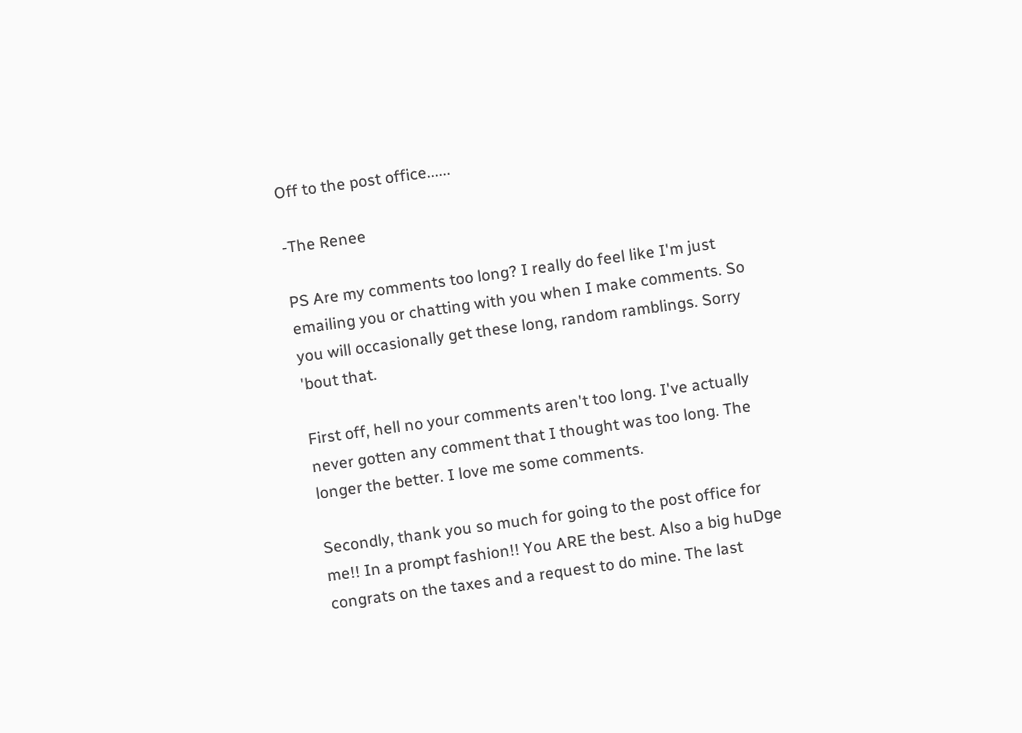Off to the post office......

-The Renee

PS Are my comments too long? I really do feel like I'm just emailing you or chatting with you when I make comments. So you will occasionally get these long, random ramblings. Sorry 'bout that.

First off, hell no your comments aren't too long. I've actually never gotten any comment that I thought was too long. The longer the better. I love me some comments.

Secondly, thank you so much for going to the post office for me!! In a prompt fashion!! You ARE the best. Also a big huDge congrats on the taxes and a request to do mine. The last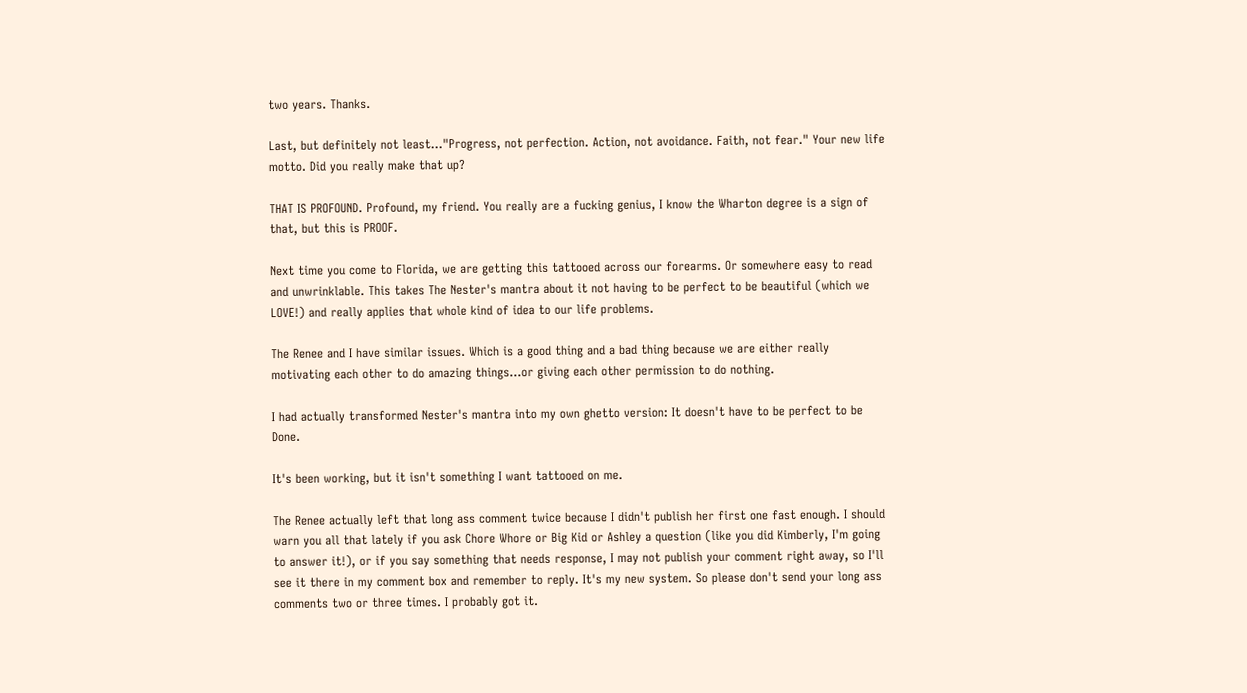two years. Thanks.

Last, but definitely not least..."Progress, not perfection. Action, not avoidance. Faith, not fear." Your new life motto. Did you really make that up?

THAT IS PROFOUND. Profound, my friend. You really are a fucking genius, I know the Wharton degree is a sign of that, but this is PROOF.

Next time you come to Florida, we are getting this tattooed across our forearms. Or somewhere easy to read and unwrinklable. This takes The Nester's mantra about it not having to be perfect to be beautiful (which we LOVE!) and really applies that whole kind of idea to our life problems.

The Renee and I have similar issues. Which is a good thing and a bad thing because we are either really motivating each other to do amazing things...or giving each other permission to do nothing.

I had actually transformed Nester's mantra into my own ghetto version: It doesn't have to be perfect to be Done.

It's been working, but it isn't something I want tattooed on me.

The Renee actually left that long ass comment twice because I didn't publish her first one fast enough. I should warn you all that lately if you ask Chore Whore or Big Kid or Ashley a question (like you did Kimberly, I'm going to answer it!), or if you say something that needs response, I may not publish your comment right away, so I'll see it there in my comment box and remember to reply. It's my new system. So please don't send your long ass comments two or three times. I probably got it.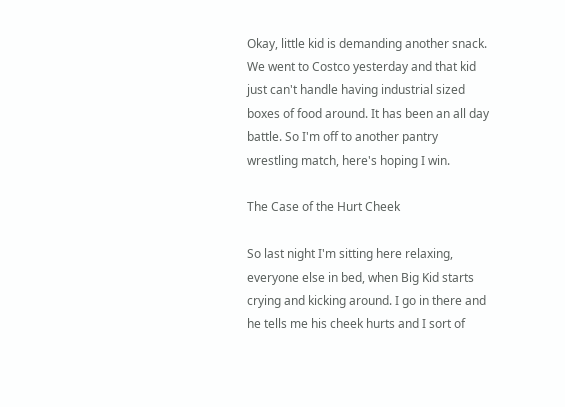Okay, little kid is demanding another snack. We went to Costco yesterday and that kid just can't handle having industrial sized boxes of food around. It has been an all day battle. So I'm off to another pantry wrestling match, here's hoping I win.

The Case of the Hurt Cheek

So last night I'm sitting here relaxing, everyone else in bed, when Big Kid starts crying and kicking around. I go in there and he tells me his cheek hurts and I sort of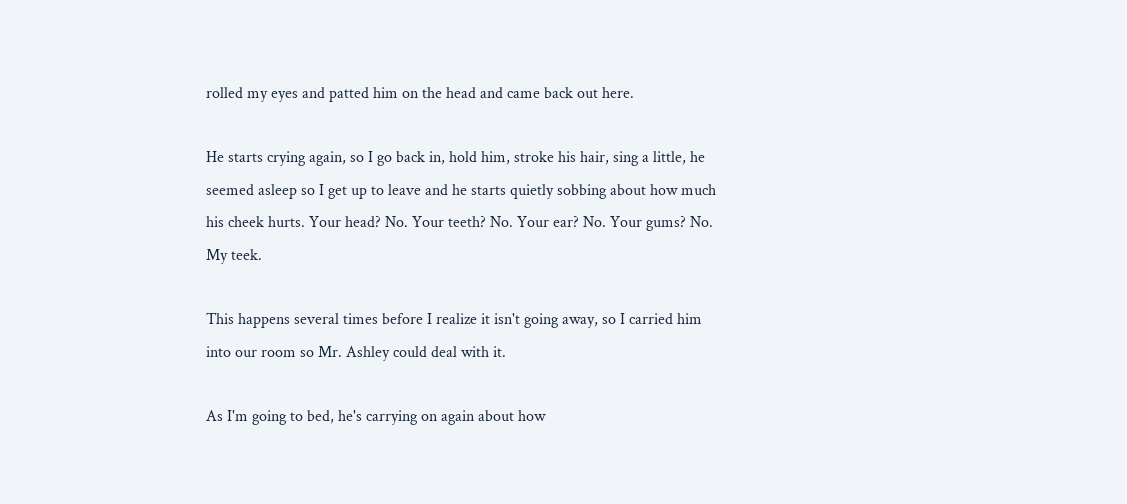rolled my eyes and patted him on the head and came back out here.

He starts crying again, so I go back in, hold him, stroke his hair, sing a little, he seemed asleep so I get up to leave and he starts quietly sobbing about how much his cheek hurts. Your head? No. Your teeth? No. Your ear? No. Your gums? No. My teek.

This happens several times before I realize it isn't going away, so I carried him into our room so Mr. Ashley could deal with it.

As I'm going to bed, he's carrying on again about how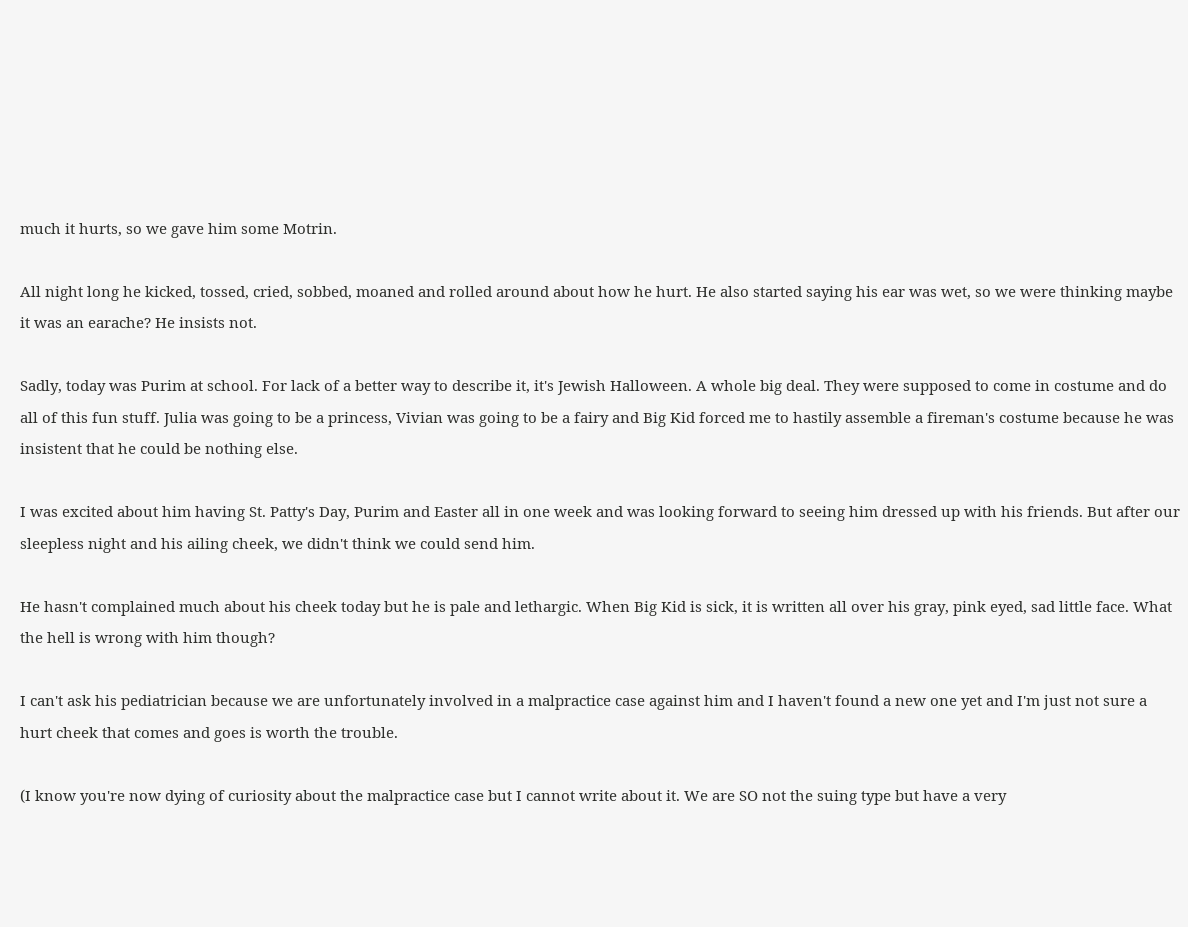much it hurts, so we gave him some Motrin.

All night long he kicked, tossed, cried, sobbed, moaned and rolled around about how he hurt. He also started saying his ear was wet, so we were thinking maybe it was an earache? He insists not.

Sadly, today was Purim at school. For lack of a better way to describe it, it's Jewish Halloween. A whole big deal. They were supposed to come in costume and do all of this fun stuff. Julia was going to be a princess, Vivian was going to be a fairy and Big Kid forced me to hastily assemble a fireman's costume because he was insistent that he could be nothing else.

I was excited about him having St. Patty's Day, Purim and Easter all in one week and was looking forward to seeing him dressed up with his friends. But after our sleepless night and his ailing cheek, we didn't think we could send him.

He hasn't complained much about his cheek today but he is pale and lethargic. When Big Kid is sick, it is written all over his gray, pink eyed, sad little face. What the hell is wrong with him though?

I can't ask his pediatrician because we are unfortunately involved in a malpractice case against him and I haven't found a new one yet and I'm just not sure a hurt cheek that comes and goes is worth the trouble.

(I know you're now dying of curiosity about the malpractice case but I cannot write about it. We are SO not the suing type but have a very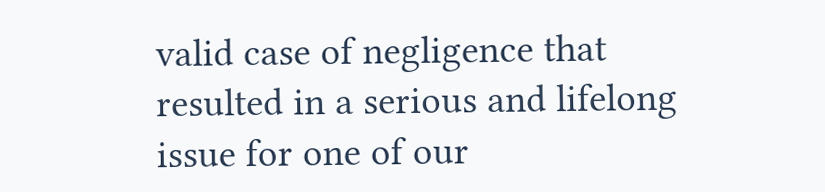valid case of negligence that resulted in a serious and lifelong issue for one of our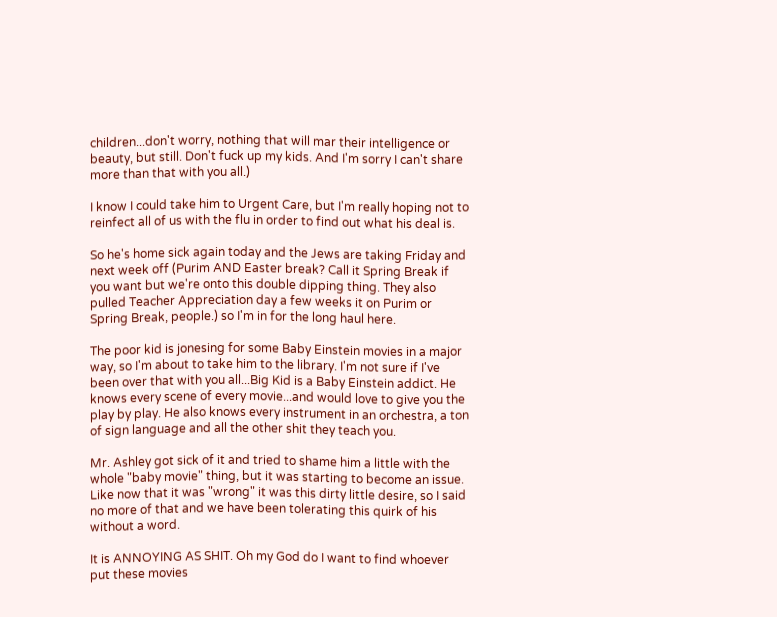children...don't worry, nothing that will mar their intelligence or beauty, but still. Don't fuck up my kids. And I'm sorry I can't share more than that with you all.)

I know I could take him to Urgent Care, but I'm really hoping not to reinfect all of us with the flu in order to find out what his deal is.

So he's home sick again today and the Jews are taking Friday and next week off (Purim AND Easter break? Call it Spring Break if you want but we're onto this double dipping thing. They also pulled Teacher Appreciation day a few weeks it on Purim or Spring Break, people.) so I'm in for the long haul here.

The poor kid is jonesing for some Baby Einstein movies in a major way, so I'm about to take him to the library. I'm not sure if I've been over that with you all...Big Kid is a Baby Einstein addict. He knows every scene of every movie...and would love to give you the play by play. He also knows every instrument in an orchestra, a ton of sign language and all the other shit they teach you.

Mr. Ashley got sick of it and tried to shame him a little with the whole "baby movie" thing, but it was starting to become an issue. Like now that it was "wrong" it was this dirty little desire, so I said no more of that and we have been tolerating this quirk of his without a word.

It is ANNOYING AS SHIT. Oh my God do I want to find whoever put these movies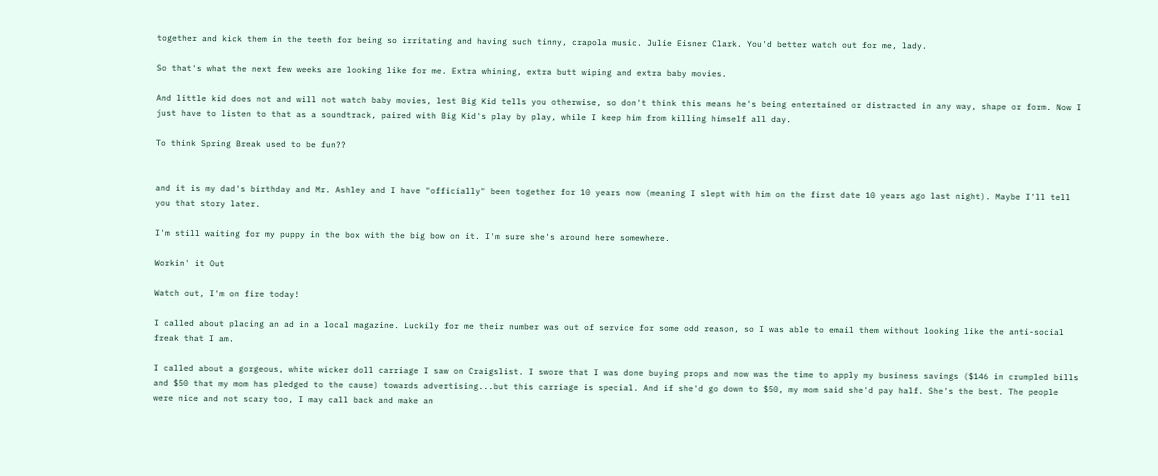together and kick them in the teeth for being so irritating and having such tinny, crapola music. Julie Eisner Clark. You'd better watch out for me, lady.

So that's what the next few weeks are looking like for me. Extra whining, extra butt wiping and extra baby movies.

And little kid does not and will not watch baby movies, lest Big Kid tells you otherwise, so don't think this means he's being entertained or distracted in any way, shape or form. Now I just have to listen to that as a soundtrack, paired with Big Kid's play by play, while I keep him from killing himself all day.

To think Spring Break used to be fun??


and it is my dad's birthday and Mr. Ashley and I have "officially" been together for 10 years now (meaning I slept with him on the first date 10 years ago last night). Maybe I'll tell you that story later.

I'm still waiting for my puppy in the box with the big bow on it. I'm sure she's around here somewhere.

Workin' it Out

Watch out, I'm on fire today!

I called about placing an ad in a local magazine. Luckily for me their number was out of service for some odd reason, so I was able to email them without looking like the anti-social freak that I am.

I called about a gorgeous, white wicker doll carriage I saw on Craigslist. I swore that I was done buying props and now was the time to apply my business savings ($146 in crumpled bills and $50 that my mom has pledged to the cause) towards advertising...but this carriage is special. And if she'd go down to $50, my mom said she'd pay half. She's the best. The people were nice and not scary too, I may call back and make an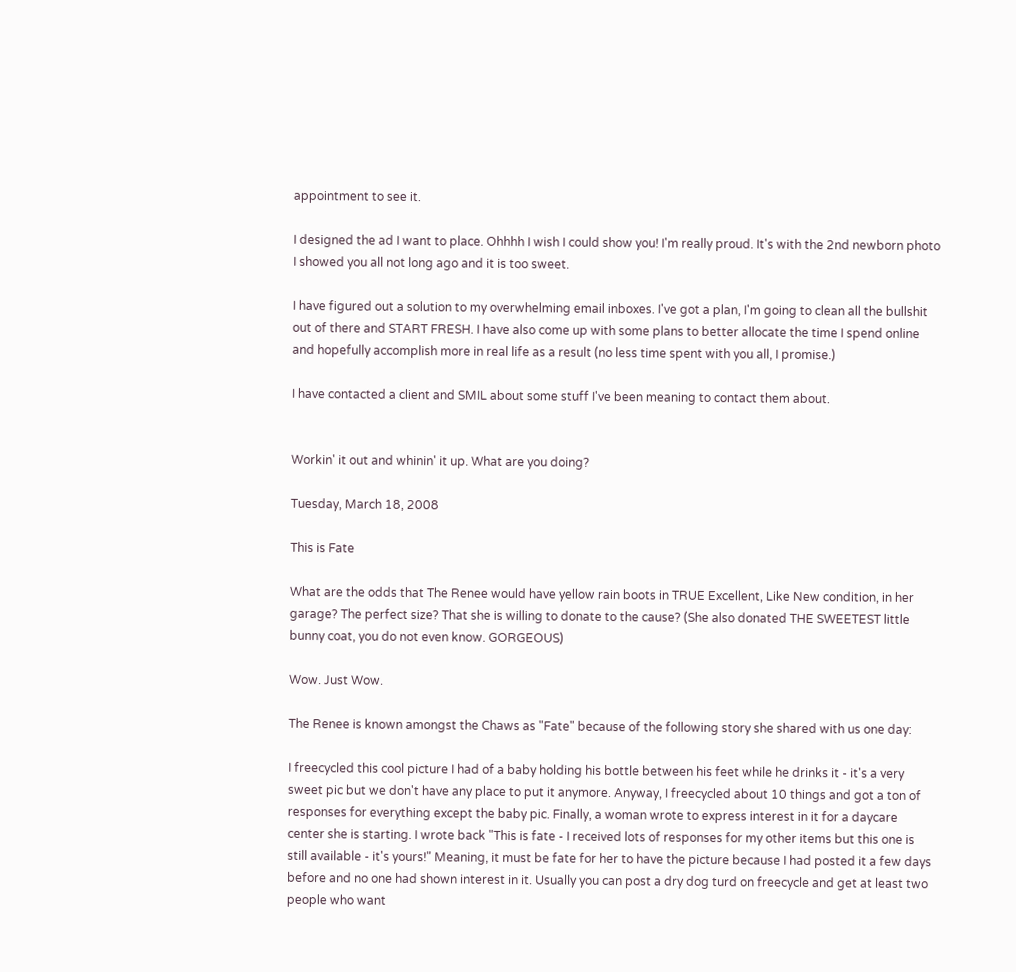appointment to see it.

I designed the ad I want to place. Ohhhh I wish I could show you! I'm really proud. It's with the 2nd newborn photo I showed you all not long ago and it is too sweet.

I have figured out a solution to my overwhelming email inboxes. I've got a plan, I'm going to clean all the bullshit out of there and START FRESH. I have also come up with some plans to better allocate the time I spend online and hopefully accomplish more in real life as a result (no less time spent with you all, I promise.)

I have contacted a client and SMIL about some stuff I've been meaning to contact them about.


Workin' it out and whinin' it up. What are you doing?

Tuesday, March 18, 2008

This is Fate

What are the odds that The Renee would have yellow rain boots in TRUE Excellent, Like New condition, in her garage? The perfect size? That she is willing to donate to the cause? (She also donated THE SWEETEST little bunny coat, you do not even know. GORGEOUS)

Wow. Just Wow.

The Renee is known amongst the Chaws as "Fate" because of the following story she shared with us one day:

I freecycled this cool picture I had of a baby holding his bottle between his feet while he drinks it - it's a very sweet pic but we don't have any place to put it anymore. Anyway, I freecycled about 10 things and got a ton of responses for everything except the baby pic. Finally, a woman wrote to express interest in it for a daycare center she is starting. I wrote back "This is fate - I received lots of responses for my other items but this one is still available - it's yours!" Meaning, it must be fate for her to have the picture because I had posted it a few days before and no one had shown interest in it. Usually you can post a dry dog turd on freecycle and get at least two people who want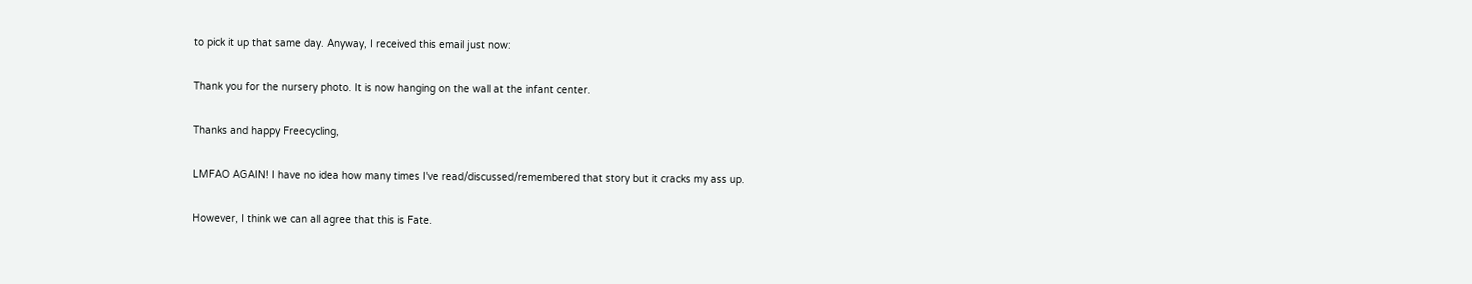to pick it up that same day. Anyway, I received this email just now:

Thank you for the nursery photo. It is now hanging on the wall at the infant center.

Thanks and happy Freecycling,

LMFAO AGAIN! I have no idea how many times I've read/discussed/remembered that story but it cracks my ass up.

However, I think we can all agree that this is Fate.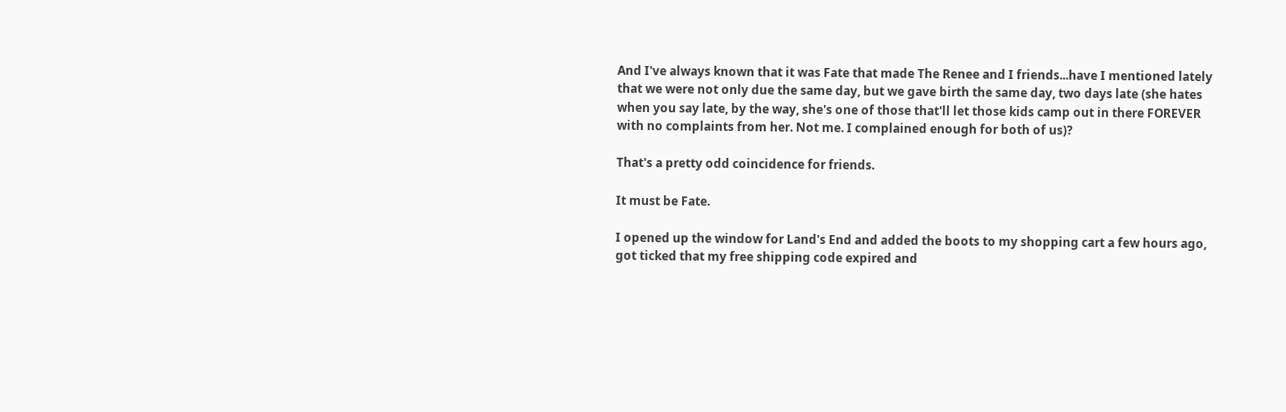And I've always known that it was Fate that made The Renee and I friends...have I mentioned lately that we were not only due the same day, but we gave birth the same day, two days late (she hates when you say late, by the way, she's one of those that'll let those kids camp out in there FOREVER with no complaints from her. Not me. I complained enough for both of us)?

That's a pretty odd coincidence for friends.

It must be Fate.

I opened up the window for Land's End and added the boots to my shopping cart a few hours ago, got ticked that my free shipping code expired and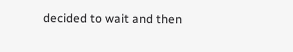decided to wait and then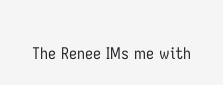The Renee IMs me with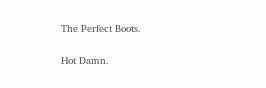The Perfect Boots.

Hot Damn.